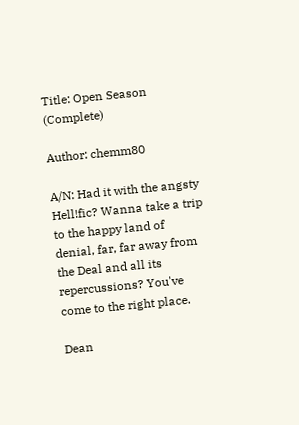Title: Open Season (Complete)

Author: chemm80

A/N: Had it with the angsty Hell!fic? Wanna take a trip to the happy land of denial, far, far away from the Deal and all its repercussions? You've come to the right place.

Dean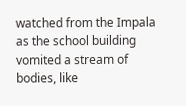watched from the Impala as the school building vomited a stream of bodies, like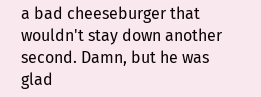a bad cheeseburger that wouldn't stay down another second. Damn, but he was glad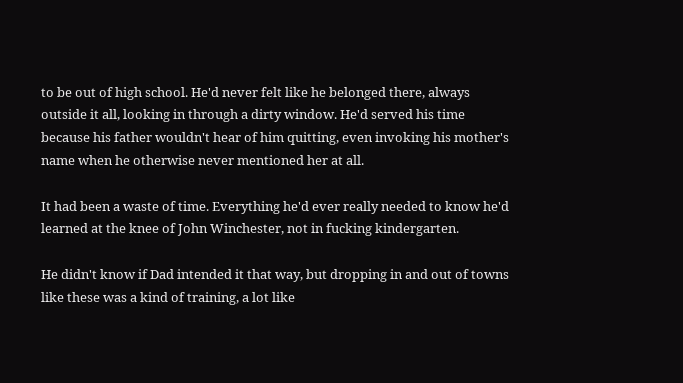to be out of high school. He'd never felt like he belonged there, always outside it all, looking in through a dirty window. He'd served his time because his father wouldn't hear of him quitting, even invoking his mother's name when he otherwise never mentioned her at all.

It had been a waste of time. Everything he'd ever really needed to know he'd learned at the knee of John Winchester, not in fucking kindergarten.

He didn't know if Dad intended it that way, but dropping in and out of towns like these was a kind of training, a lot like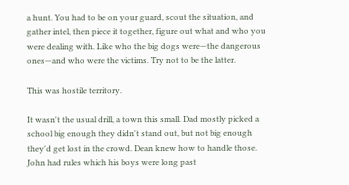a hunt. You had to be on your guard, scout the situation, and gather intel, then piece it together, figure out what and who you were dealing with. Like who the big dogs were—the dangerous ones—and who were the victims. Try not to be the latter.

This was hostile territory.

It wasn't the usual drill, a town this small. Dad mostly picked a school big enough they didn't stand out, but not big enough they'd get lost in the crowd. Dean knew how to handle those. John had rules which his boys were long past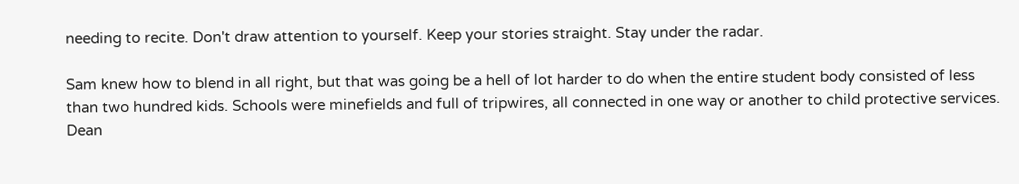needing to recite. Don't draw attention to yourself. Keep your stories straight. Stay under the radar.

Sam knew how to blend in all right, but that was going be a hell of lot harder to do when the entire student body consisted of less than two hundred kids. Schools were minefields and full of tripwires, all connected in one way or another to child protective services. Dean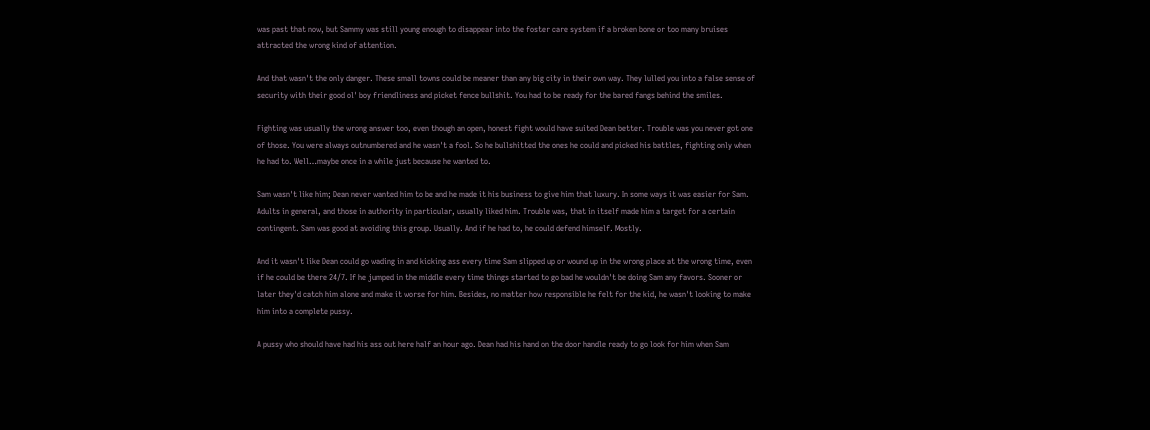was past that now, but Sammy was still young enough to disappear into the foster care system if a broken bone or too many bruises attracted the wrong kind of attention.

And that wasn't the only danger. These small towns could be meaner than any big city in their own way. They lulled you into a false sense of security with their good ol' boy friendliness and picket fence bullshit. You had to be ready for the bared fangs behind the smiles.

Fighting was usually the wrong answer too, even though an open, honest fight would have suited Dean better. Trouble was you never got one of those. You were always outnumbered and he wasn't a fool. So he bullshitted the ones he could and picked his battles, fighting only when he had to. Well…maybe once in a while just because he wanted to.

Sam wasn't like him; Dean never wanted him to be and he made it his business to give him that luxury. In some ways it was easier for Sam. Adults in general, and those in authority in particular, usually liked him. Trouble was, that in itself made him a target for a certain contingent. Sam was good at avoiding this group. Usually. And if he had to, he could defend himself. Mostly.

And it wasn't like Dean could go wading in and kicking ass every time Sam slipped up or wound up in the wrong place at the wrong time, even if he could be there 24/7. If he jumped in the middle every time things started to go bad he wouldn't be doing Sam any favors. Sooner or later they'd catch him alone and make it worse for him. Besides, no matter how responsible he felt for the kid, he wasn't looking to make him into a complete pussy.

A pussy who should have had his ass out here half an hour ago. Dean had his hand on the door handle ready to go look for him when Sam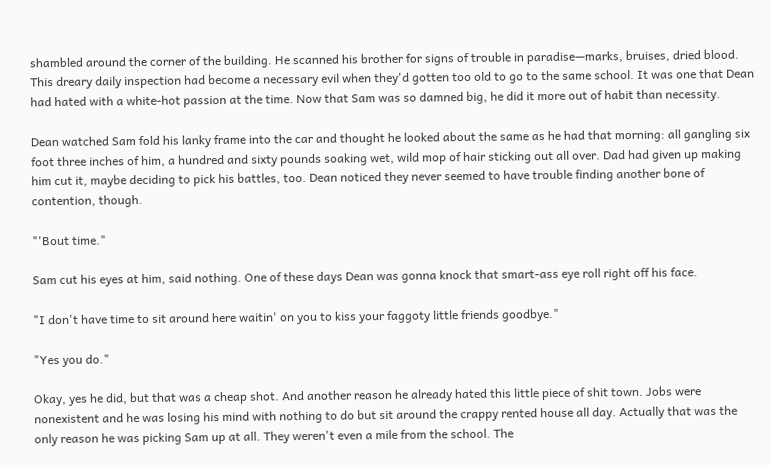shambled around the corner of the building. He scanned his brother for signs of trouble in paradise—marks, bruises, dried blood. This dreary daily inspection had become a necessary evil when they'd gotten too old to go to the same school. It was one that Dean had hated with a white-hot passion at the time. Now that Sam was so damned big, he did it more out of habit than necessity.

Dean watched Sam fold his lanky frame into the car and thought he looked about the same as he had that morning: all gangling six foot three inches of him, a hundred and sixty pounds soaking wet, wild mop of hair sticking out all over. Dad had given up making him cut it, maybe deciding to pick his battles, too. Dean noticed they never seemed to have trouble finding another bone of contention, though.

"'Bout time."

Sam cut his eyes at him, said nothing. One of these days Dean was gonna knock that smart-ass eye roll right off his face.

"I don't have time to sit around here waitin' on you to kiss your faggoty little friends goodbye."

"Yes you do."

Okay, yes he did, but that was a cheap shot. And another reason he already hated this little piece of shit town. Jobs were nonexistent and he was losing his mind with nothing to do but sit around the crappy rented house all day. Actually that was the only reason he was picking Sam up at all. They weren't even a mile from the school. The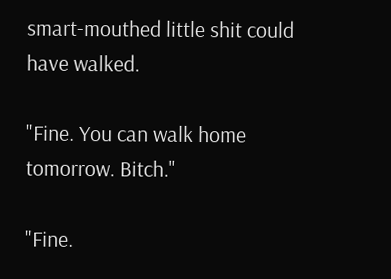smart-mouthed little shit could have walked.

"Fine. You can walk home tomorrow. Bitch."

"Fine.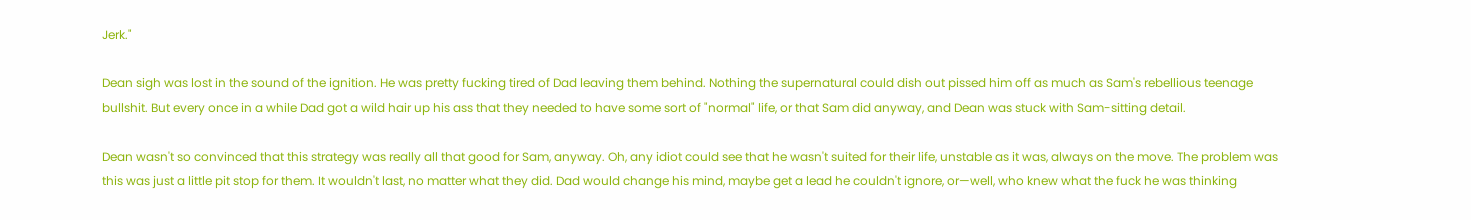Jerk."

Dean sigh was lost in the sound of the ignition. He was pretty fucking tired of Dad leaving them behind. Nothing the supernatural could dish out pissed him off as much as Sam's rebellious teenage bullshit. But every once in a while Dad got a wild hair up his ass that they needed to have some sort of "normal" life, or that Sam did anyway, and Dean was stuck with Sam-sitting detail.

Dean wasn't so convinced that this strategy was really all that good for Sam, anyway. Oh, any idiot could see that he wasn't suited for their life, unstable as it was, always on the move. The problem was this was just a little pit stop for them. It wouldn't last, no matter what they did. Dad would change his mind, maybe get a lead he couldn't ignore, or—well, who knew what the fuck he was thinking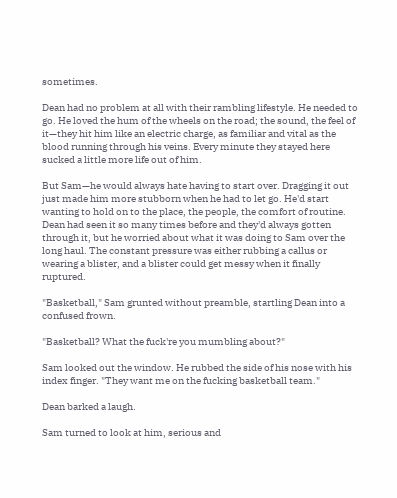sometimes.

Dean had no problem at all with their rambling lifestyle. He needed to go. He loved the hum of the wheels on the road; the sound, the feel of it—they hit him like an electric charge, as familiar and vital as the blood running through his veins. Every minute they stayed here sucked a little more life out of him.

But Sam—he would always hate having to start over. Dragging it out just made him more stubborn when he had to let go. He'd start wanting to hold on to the place, the people, the comfort of routine. Dean had seen it so many times before and they'd always gotten through it, but he worried about what it was doing to Sam over the long haul. The constant pressure was either rubbing a callus or wearing a blister, and a blister could get messy when it finally ruptured.

"Basketball," Sam grunted without preamble, startling Dean into a confused frown.

"Basketball? What the fuck're you mumbling about?"

Sam looked out the window. He rubbed the side of his nose with his index finger. "They want me on the fucking basketball team."

Dean barked a laugh.

Sam turned to look at him, serious and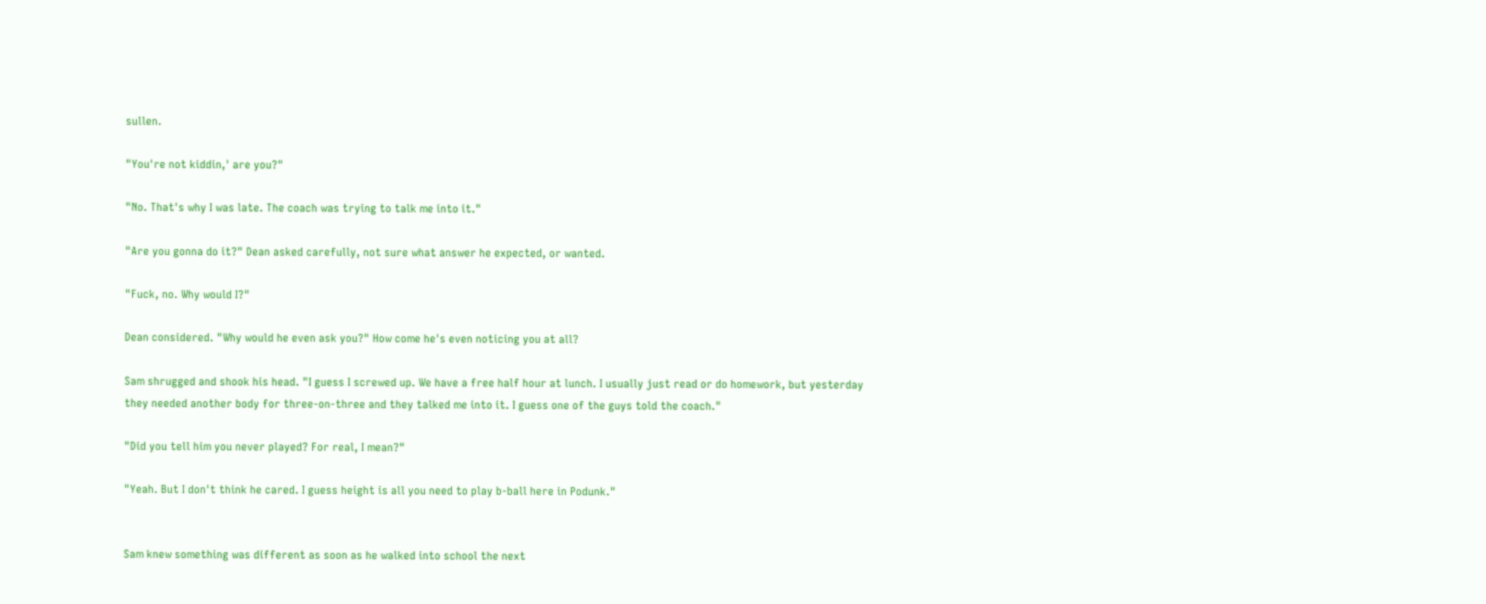sullen.

"You're not kiddin,' are you?"

"No. That's why I was late. The coach was trying to talk me into it."

"Are you gonna do it?" Dean asked carefully, not sure what answer he expected, or wanted.

"Fuck, no. Why would I?"

Dean considered. "Why would he even ask you?" How come he's even noticing you at all?

Sam shrugged and shook his head. "I guess I screwed up. We have a free half hour at lunch. I usually just read or do homework, but yesterday they needed another body for three-on-three and they talked me into it. I guess one of the guys told the coach."

"Did you tell him you never played? For real, I mean?"

"Yeah. But I don't think he cared. I guess height is all you need to play b-ball here in Podunk."


Sam knew something was different as soon as he walked into school the next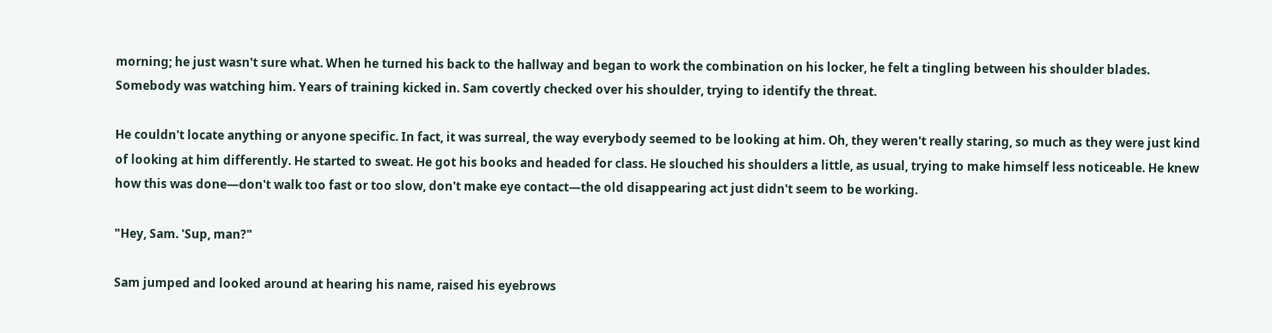morning; he just wasn't sure what. When he turned his back to the hallway and began to work the combination on his locker, he felt a tingling between his shoulder blades. Somebody was watching him. Years of training kicked in. Sam covertly checked over his shoulder, trying to identify the threat.

He couldn't locate anything or anyone specific. In fact, it was surreal, the way everybody seemed to be looking at him. Oh, they weren't really staring, so much as they were just kind of looking at him differently. He started to sweat. He got his books and headed for class. He slouched his shoulders a little, as usual, trying to make himself less noticeable. He knew how this was done—don't walk too fast or too slow, don't make eye contact—the old disappearing act just didn't seem to be working.

"Hey, Sam. 'Sup, man?"

Sam jumped and looked around at hearing his name, raised his eyebrows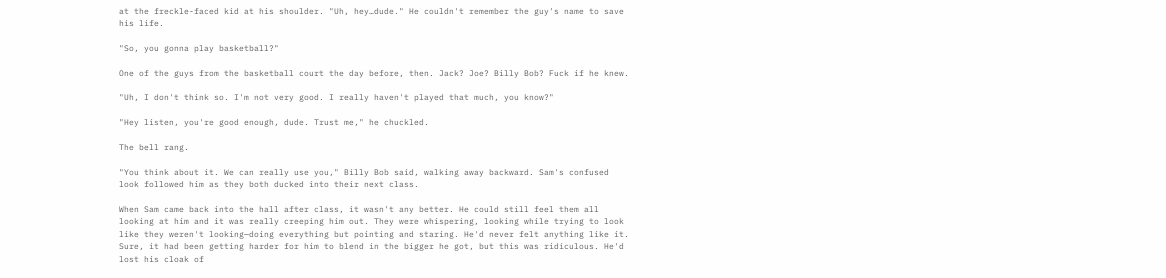at the freckle-faced kid at his shoulder. "Uh, hey…dude." He couldn't remember the guy's name to save his life.

"So, you gonna play basketball?"

One of the guys from the basketball court the day before, then. Jack? Joe? Billy Bob? Fuck if he knew.

"Uh, I don't think so. I'm not very good. I really haven't played that much, you know?"

"Hey listen, you're good enough, dude. Trust me," he chuckled.

The bell rang.

"You think about it. We can really use you," Billy Bob said, walking away backward. Sam's confused look followed him as they both ducked into their next class.

When Sam came back into the hall after class, it wasn't any better. He could still feel them all looking at him and it was really creeping him out. They were whispering, looking while trying to look like they weren't looking—doing everything but pointing and staring. He'd never felt anything like it. Sure, it had been getting harder for him to blend in the bigger he got, but this was ridiculous. He'd lost his cloak of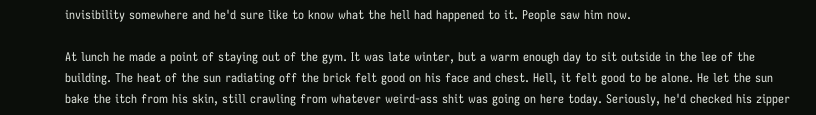invisibility somewhere and he'd sure like to know what the hell had happened to it. People saw him now.

At lunch he made a point of staying out of the gym. It was late winter, but a warm enough day to sit outside in the lee of the building. The heat of the sun radiating off the brick felt good on his face and chest. Hell, it felt good to be alone. He let the sun bake the itch from his skin, still crawling from whatever weird-ass shit was going on here today. Seriously, he'd checked his zipper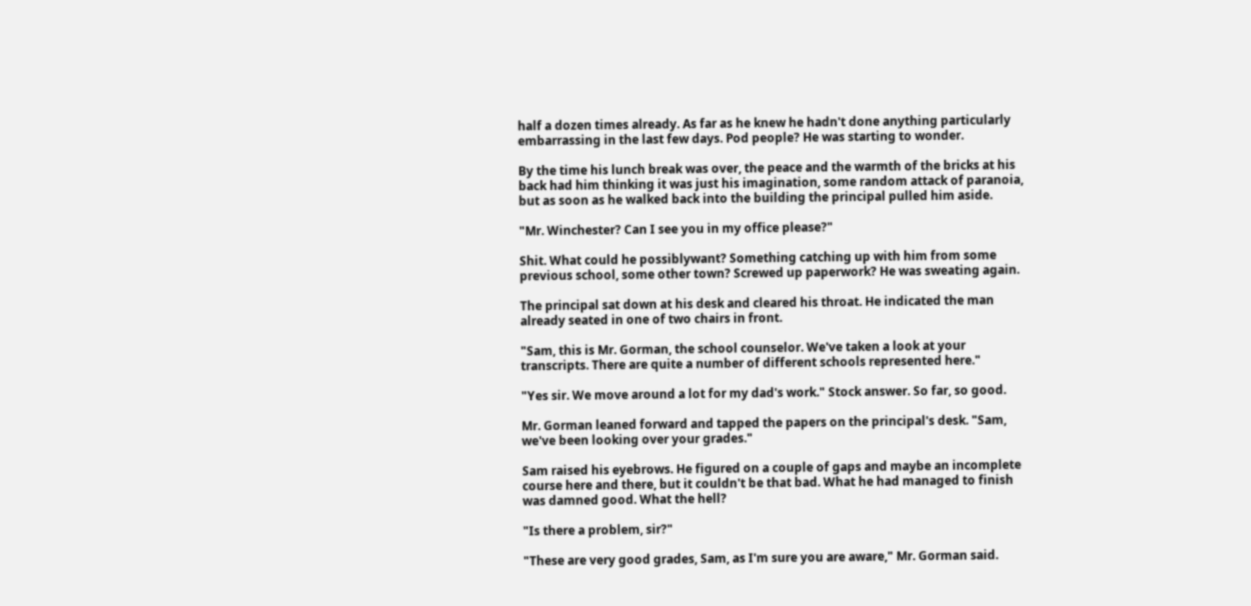half a dozen times already. As far as he knew he hadn't done anything particularly embarrassing in the last few days. Pod people? He was starting to wonder.

By the time his lunch break was over, the peace and the warmth of the bricks at his back had him thinking it was just his imagination, some random attack of paranoia, but as soon as he walked back into the building the principal pulled him aside.

"Mr. Winchester? Can I see you in my office please?"

Shit. What could he possiblywant? Something catching up with him from some previous school, some other town? Screwed up paperwork? He was sweating again.

The principal sat down at his desk and cleared his throat. He indicated the man already seated in one of two chairs in front.

"Sam, this is Mr. Gorman, the school counselor. We've taken a look at your transcripts. There are quite a number of different schools represented here."

"Yes sir. We move around a lot for my dad's work." Stock answer. So far, so good.

Mr. Gorman leaned forward and tapped the papers on the principal's desk. "Sam, we've been looking over your grades."

Sam raised his eyebrows. He figured on a couple of gaps and maybe an incomplete course here and there, but it couldn't be that bad. What he had managed to finish was damned good. What the hell?

"Is there a problem, sir?"

"These are very good grades, Sam, as I'm sure you are aware," Mr. Gorman said.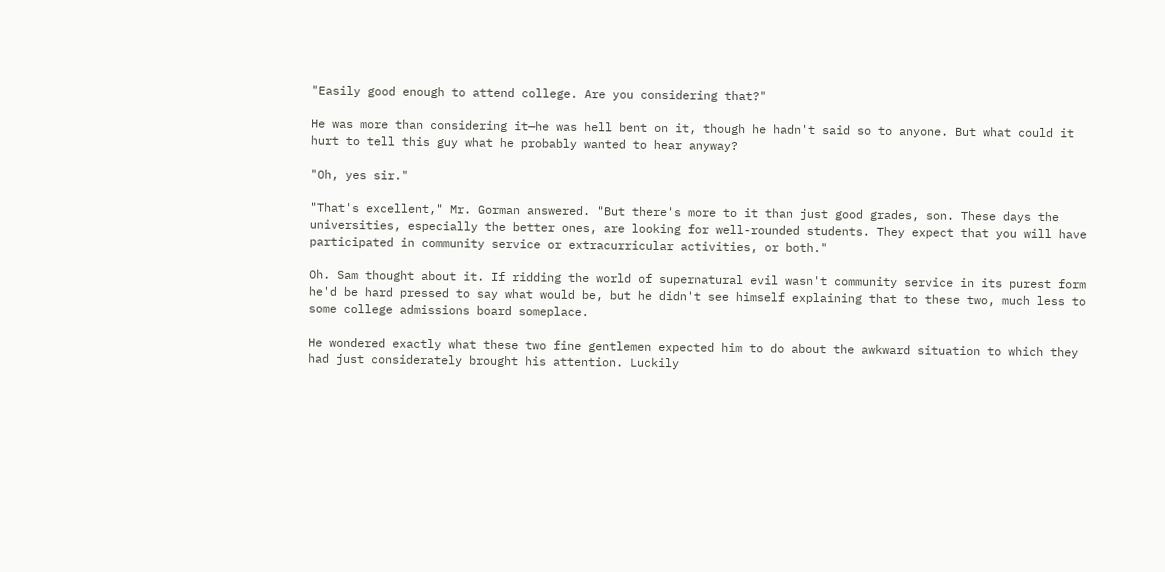"Easily good enough to attend college. Are you considering that?"

He was more than considering it—he was hell bent on it, though he hadn't said so to anyone. But what could it hurt to tell this guy what he probably wanted to hear anyway?

"Oh, yes sir."

"That's excellent," Mr. Gorman answered. "But there's more to it than just good grades, son. These days the universities, especially the better ones, are looking for well-rounded students. They expect that you will have participated in community service or extracurricular activities, or both."

Oh. Sam thought about it. If ridding the world of supernatural evil wasn't community service in its purest form he'd be hard pressed to say what would be, but he didn't see himself explaining that to these two, much less to some college admissions board someplace.

He wondered exactly what these two fine gentlemen expected him to do about the awkward situation to which they had just considerately brought his attention. Luckily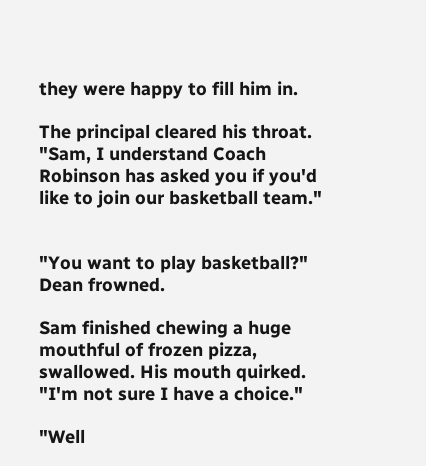they were happy to fill him in.

The principal cleared his throat. "Sam, I understand Coach Robinson has asked you if you'd like to join our basketball team."


"You want to play basketball?" Dean frowned.

Sam finished chewing a huge mouthful of frozen pizza, swallowed. His mouth quirked. "I'm not sure I have a choice."

"Well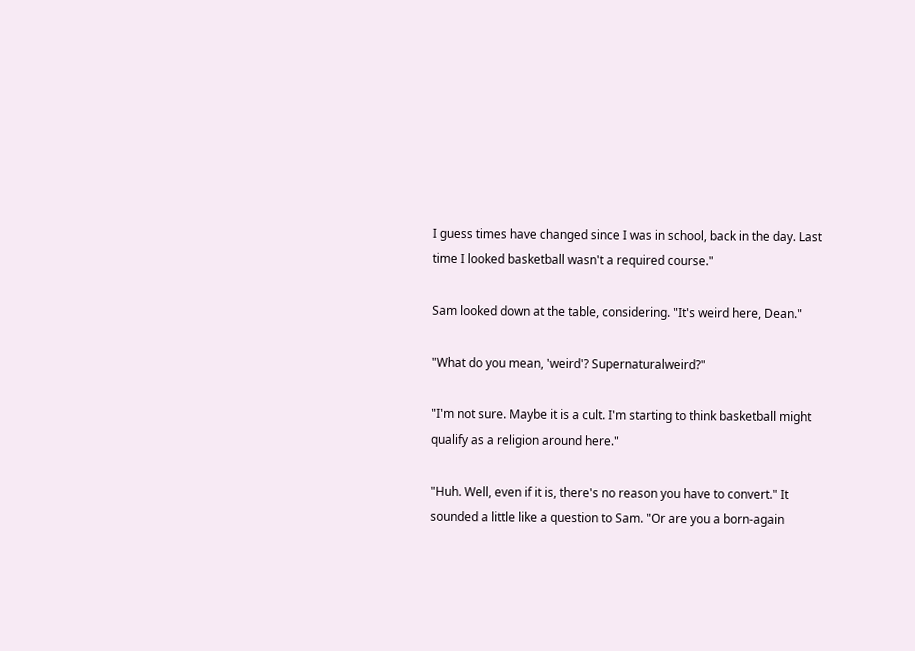I guess times have changed since I was in school, back in the day. Last time I looked basketball wasn't a required course."

Sam looked down at the table, considering. "It's weird here, Dean."

"What do you mean, 'weird'? Supernaturalweird?"

"I'm not sure. Maybe it is a cult. I'm starting to think basketball might qualify as a religion around here."

"Huh. Well, even if it is, there's no reason you have to convert." It sounded a little like a question to Sam. "Or are you a born-again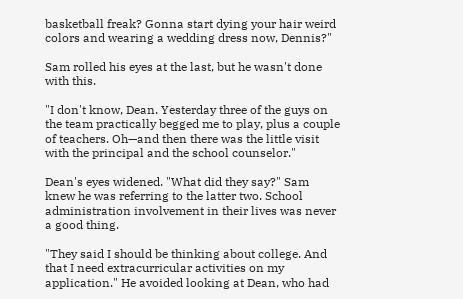basketball freak? Gonna start dying your hair weird colors and wearing a wedding dress now, Dennis?"

Sam rolled his eyes at the last, but he wasn't done with this.

"I don't know, Dean. Yesterday three of the guys on the team practically begged me to play, plus a couple of teachers. Oh—and then there was the little visit with the principal and the school counselor."

Dean's eyes widened. "What did they say?" Sam knew he was referring to the latter two. School administration involvement in their lives was never a good thing.

"They said I should be thinking about college. And that I need extracurricular activities on my application." He avoided looking at Dean, who had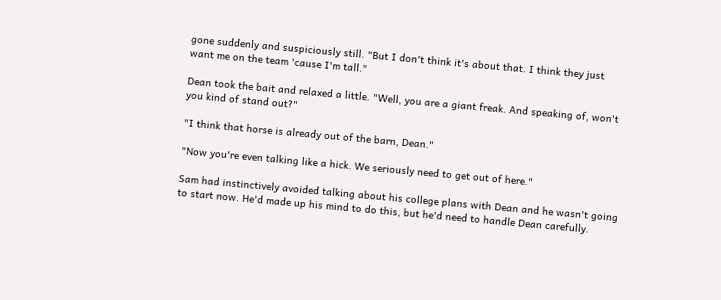gone suddenly and suspiciously still. "But I don't think it's about that. I think they just want me on the team 'cause I'm tall."

Dean took the bait and relaxed a little. "Well, you are a giant freak. And speaking of, won't you kind of stand out?"

"I think that horse is already out of the barn, Dean."

"Now you're even talking like a hick. We seriously need to get out of here."

Sam had instinctively avoided talking about his college plans with Dean and he wasn't going to start now. He'd made up his mind to do this, but he'd need to handle Dean carefully.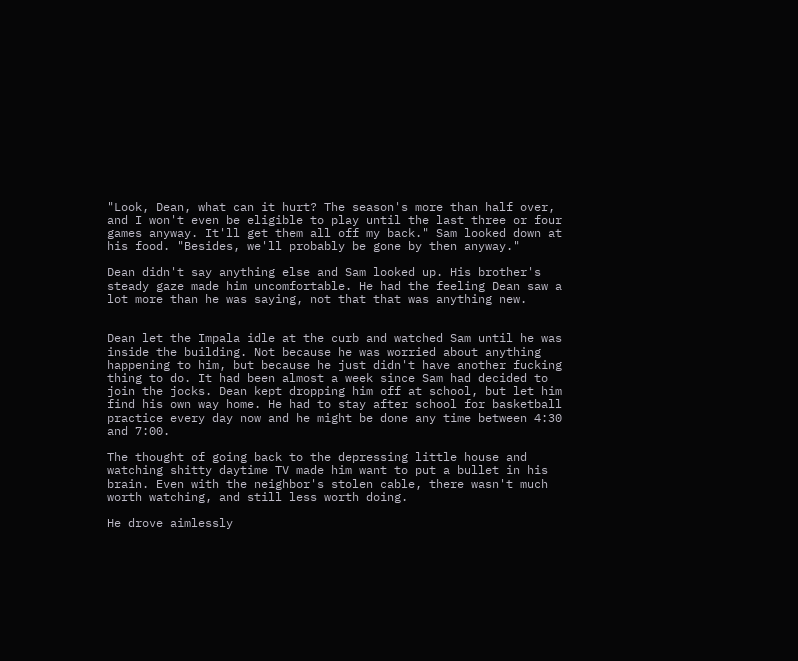"Look, Dean, what can it hurt? The season's more than half over, and I won't even be eligible to play until the last three or four games anyway. It'll get them all off my back." Sam looked down at his food. "Besides, we'll probably be gone by then anyway."

Dean didn't say anything else and Sam looked up. His brother's steady gaze made him uncomfortable. He had the feeling Dean saw a lot more than he was saying, not that that was anything new.


Dean let the Impala idle at the curb and watched Sam until he was inside the building. Not because he was worried about anything happening to him, but because he just didn't have another fucking thing to do. It had been almost a week since Sam had decided to join the jocks. Dean kept dropping him off at school, but let him find his own way home. He had to stay after school for basketball practice every day now and he might be done any time between 4:30 and 7:00.

The thought of going back to the depressing little house and watching shitty daytime TV made him want to put a bullet in his brain. Even with the neighbor's stolen cable, there wasn't much worth watching, and still less worth doing.

He drove aimlessly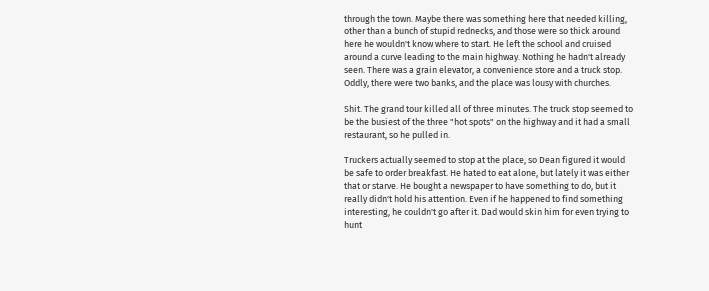through the town. Maybe there was something here that needed killing, other than a bunch of stupid rednecks, and those were so thick around here he wouldn't know where to start. He left the school and cruised around a curve leading to the main highway. Nothing he hadn't already seen. There was a grain elevator, a convenience store and a truck stop. Oddly, there were two banks, and the place was lousy with churches.

Shit. The grand tour killed all of three minutes. The truck stop seemed to be the busiest of the three "hot spots" on the highway and it had a small restaurant, so he pulled in.

Truckers actually seemed to stop at the place, so Dean figured it would be safe to order breakfast. He hated to eat alone, but lately it was either that or starve. He bought a newspaper to have something to do, but it really didn't hold his attention. Even if he happened to find something interesting, he couldn't go after it. Dad would skin him for even trying to hunt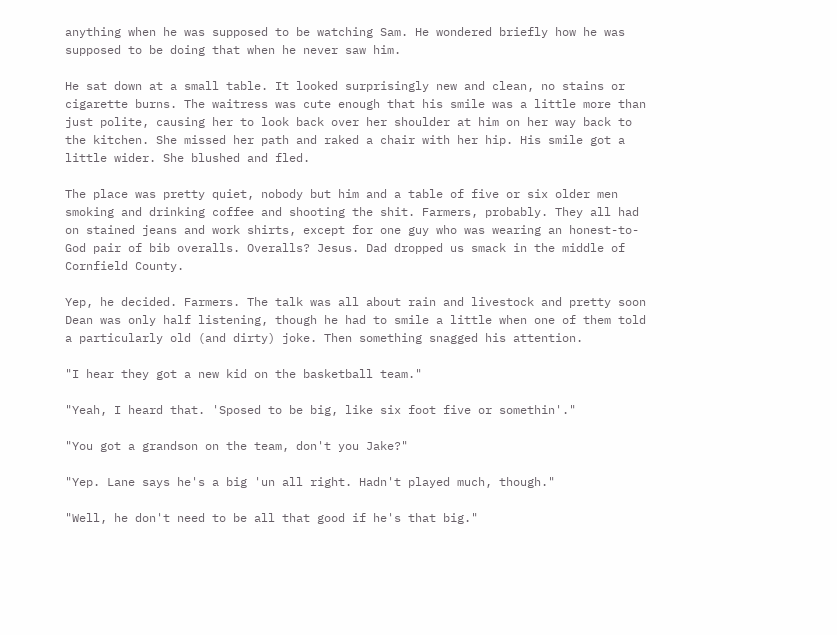anything when he was supposed to be watching Sam. He wondered briefly how he was supposed to be doing that when he never saw him.

He sat down at a small table. It looked surprisingly new and clean, no stains or cigarette burns. The waitress was cute enough that his smile was a little more than just polite, causing her to look back over her shoulder at him on her way back to the kitchen. She missed her path and raked a chair with her hip. His smile got a little wider. She blushed and fled.

The place was pretty quiet, nobody but him and a table of five or six older men smoking and drinking coffee and shooting the shit. Farmers, probably. They all had on stained jeans and work shirts, except for one guy who was wearing an honest-to-God pair of bib overalls. Overalls? Jesus. Dad dropped us smack in the middle of Cornfield County.

Yep, he decided. Farmers. The talk was all about rain and livestock and pretty soon Dean was only half listening, though he had to smile a little when one of them told a particularly old (and dirty) joke. Then something snagged his attention.

"I hear they got a new kid on the basketball team."

"Yeah, I heard that. 'Sposed to be big, like six foot five or somethin'."

"You got a grandson on the team, don't you Jake?"

"Yep. Lane says he's a big 'un all right. Hadn't played much, though."

"Well, he don't need to be all that good if he's that big."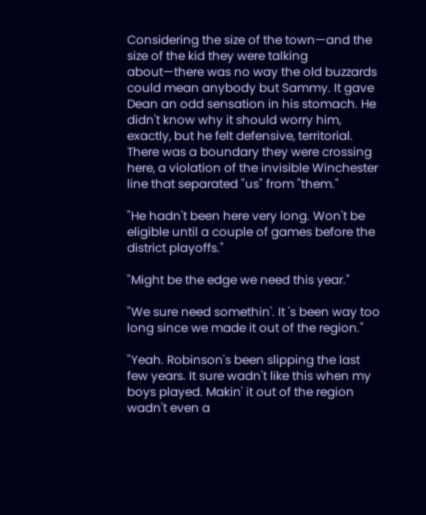Considering the size of the town—and the size of the kid they were talking about—there was no way the old buzzards could mean anybody but Sammy. It gave Dean an odd sensation in his stomach. He didn't know why it should worry him, exactly, but he felt defensive, territorial. There was a boundary they were crossing here, a violation of the invisible Winchester line that separated "us" from "them."

"He hadn't been here very long. Won't be eligible until a couple of games before the district playoffs."

"Might be the edge we need this year."

"We sure need somethin'. It 's been way too long since we made it out of the region."

"Yeah. Robinson's been slipping the last few years. It sure wadn't like this when my boys played. Makin' it out of the region wadn't even a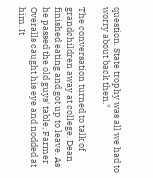question. State trophy was all we had to worry about back then."

The conversation turned to talk of grandchildren away at college. Dean finished eating and got up to leave. As he passed the old guys' table, Farmer Overalls caught his eye and nodded at him. It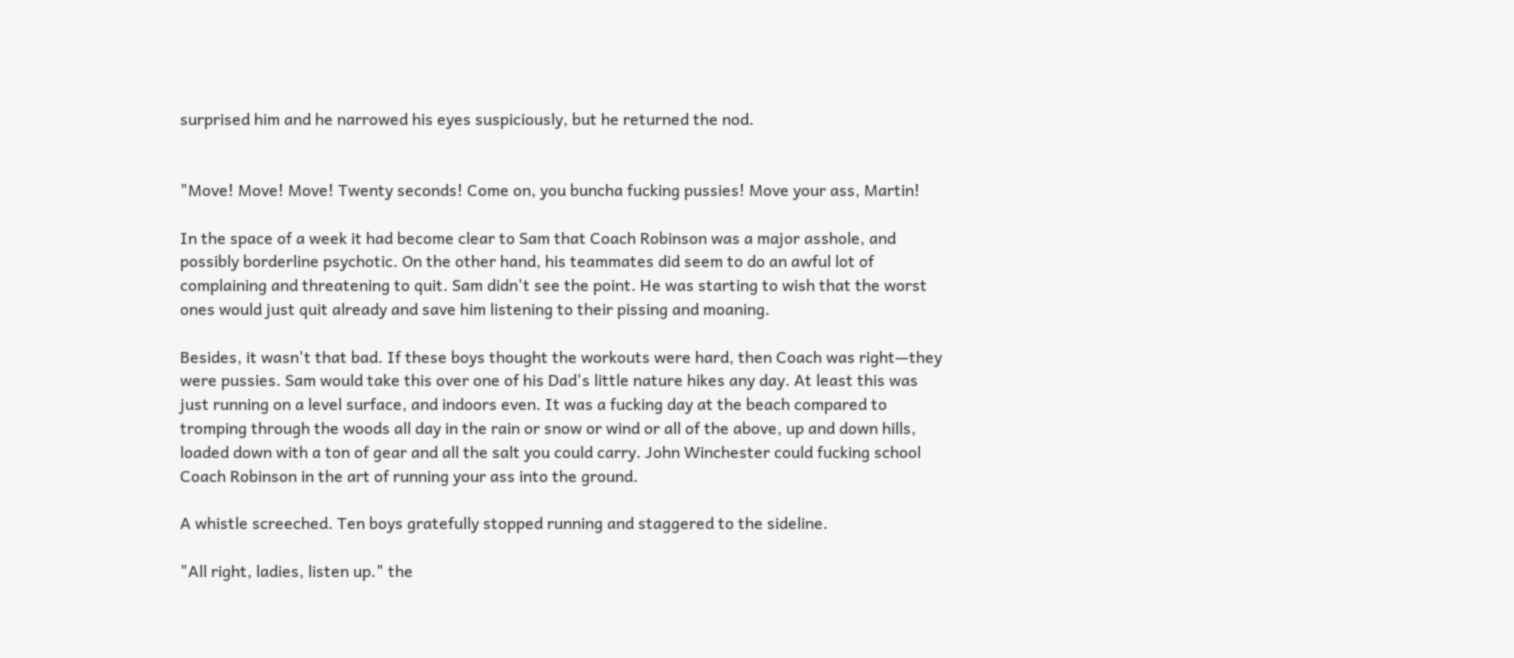surprised him and he narrowed his eyes suspiciously, but he returned the nod.


"Move! Move! Move! Twenty seconds! Come on, you buncha fucking pussies! Move your ass, Martin!

In the space of a week it had become clear to Sam that Coach Robinson was a major asshole, and possibly borderline psychotic. On the other hand, his teammates did seem to do an awful lot of complaining and threatening to quit. Sam didn't see the point. He was starting to wish that the worst ones would just quit already and save him listening to their pissing and moaning.

Besides, it wasn't that bad. If these boys thought the workouts were hard, then Coach was right—they were pussies. Sam would take this over one of his Dad's little nature hikes any day. At least this was just running on a level surface, and indoors even. It was a fucking day at the beach compared to tromping through the woods all day in the rain or snow or wind or all of the above, up and down hills, loaded down with a ton of gear and all the salt you could carry. John Winchester could fucking school Coach Robinson in the art of running your ass into the ground.

A whistle screeched. Ten boys gratefully stopped running and staggered to the sideline.

"All right, ladies, listen up." the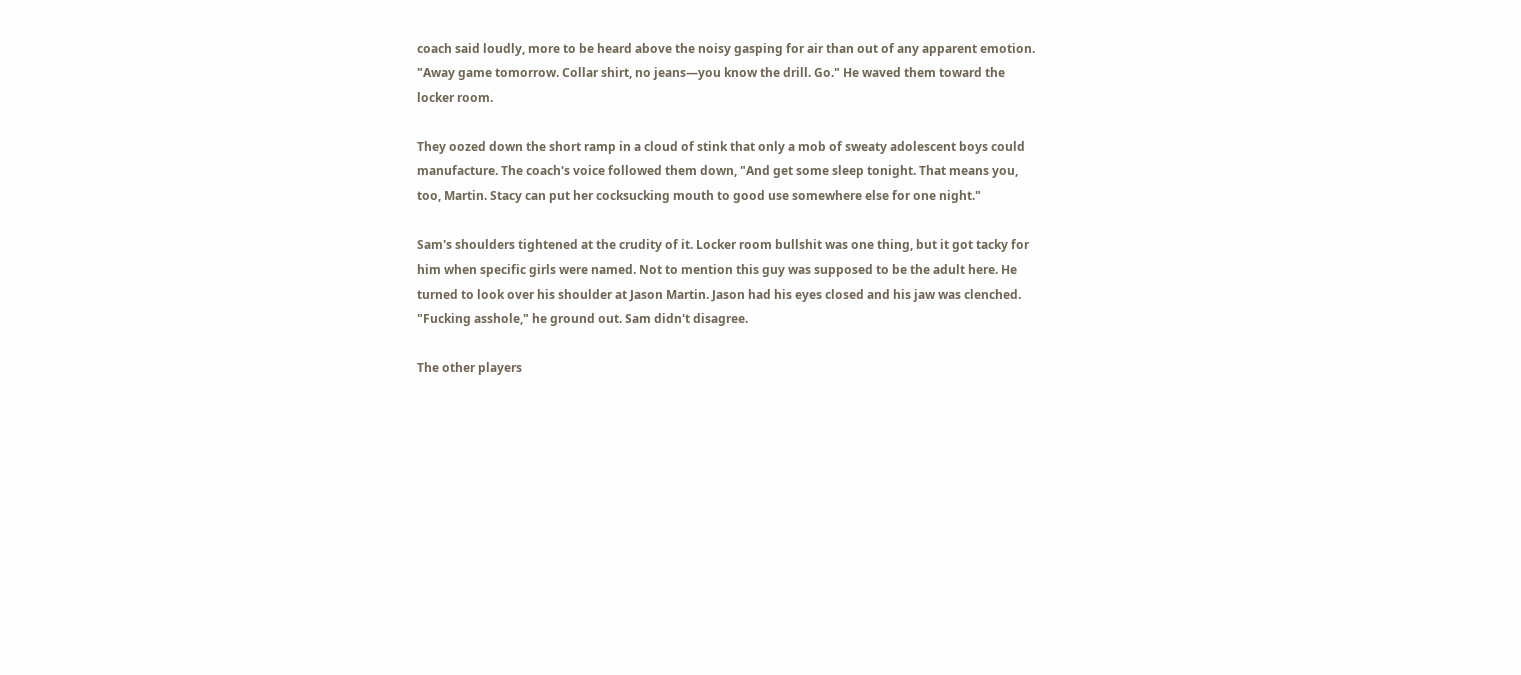coach said loudly, more to be heard above the noisy gasping for air than out of any apparent emotion. "Away game tomorrow. Collar shirt, no jeans—you know the drill. Go." He waved them toward the locker room.

They oozed down the short ramp in a cloud of stink that only a mob of sweaty adolescent boys could manufacture. The coach's voice followed them down, "And get some sleep tonight. That means you, too, Martin. Stacy can put her cocksucking mouth to good use somewhere else for one night."

Sam's shoulders tightened at the crudity of it. Locker room bullshit was one thing, but it got tacky for him when specific girls were named. Not to mention this guy was supposed to be the adult here. He turned to look over his shoulder at Jason Martin. Jason had his eyes closed and his jaw was clenched. "Fucking asshole," he ground out. Sam didn't disagree.

The other players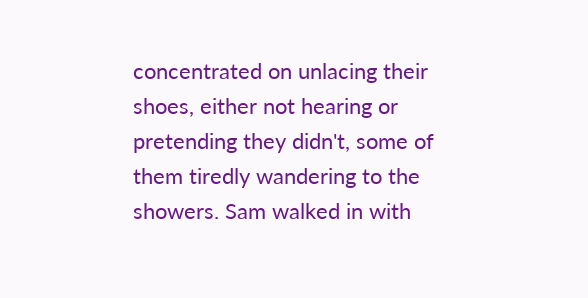concentrated on unlacing their shoes, either not hearing or pretending they didn't, some of them tiredly wandering to the showers. Sam walked in with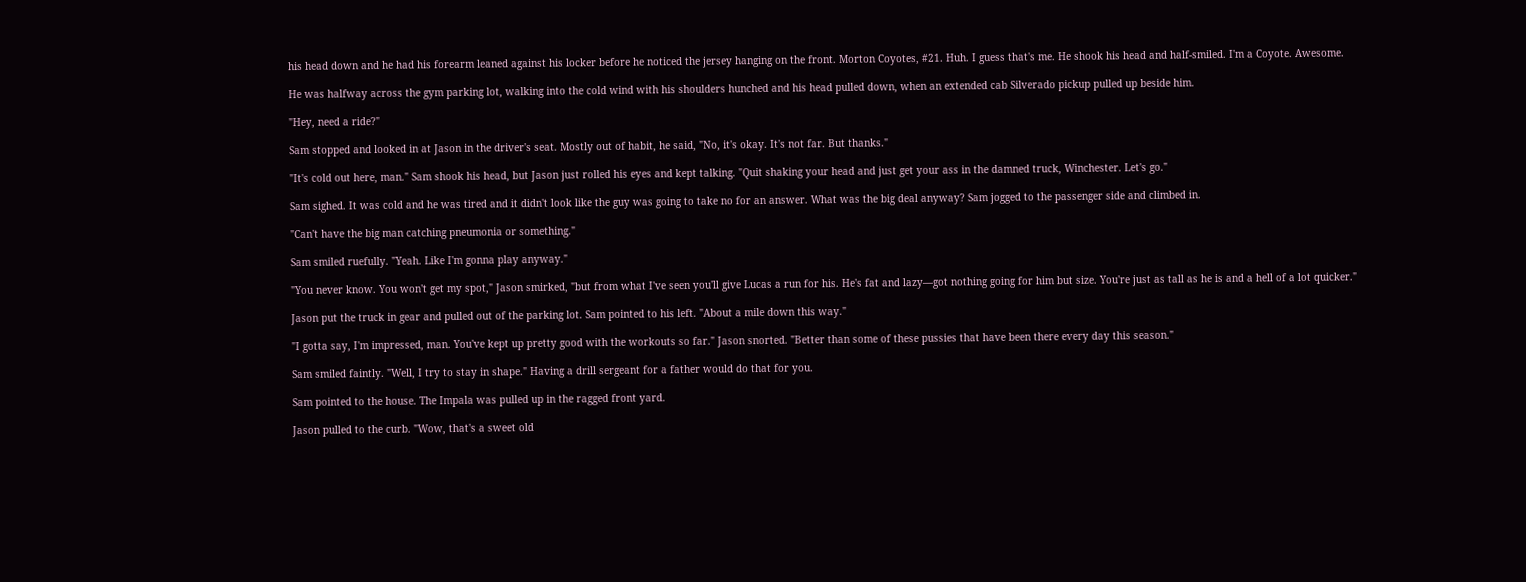his head down and he had his forearm leaned against his locker before he noticed the jersey hanging on the front. Morton Coyotes, #21. Huh. I guess that's me. He shook his head and half-smiled. I'm a Coyote. Awesome.

He was halfway across the gym parking lot, walking into the cold wind with his shoulders hunched and his head pulled down, when an extended cab Silverado pickup pulled up beside him.

"Hey, need a ride?"

Sam stopped and looked in at Jason in the driver's seat. Mostly out of habit, he said, "No, it's okay. It's not far. But thanks."

"It's cold out here, man." Sam shook his head, but Jason just rolled his eyes and kept talking. "Quit shaking your head and just get your ass in the damned truck, Winchester. Let's go."

Sam sighed. It was cold and he was tired and it didn't look like the guy was going to take no for an answer. What was the big deal anyway? Sam jogged to the passenger side and climbed in.

"Can't have the big man catching pneumonia or something."

Sam smiled ruefully. "Yeah. Like I'm gonna play anyway."

"You never know. You won't get my spot," Jason smirked, "but from what I've seen you'll give Lucas a run for his. He's fat and lazy—got nothing going for him but size. You're just as tall as he is and a hell of a lot quicker."

Jason put the truck in gear and pulled out of the parking lot. Sam pointed to his left. "About a mile down this way."

"I gotta say, I'm impressed, man. You've kept up pretty good with the workouts so far." Jason snorted. "Better than some of these pussies that have been there every day this season."

Sam smiled faintly. "Well, I try to stay in shape." Having a drill sergeant for a father would do that for you.

Sam pointed to the house. The Impala was pulled up in the ragged front yard.

Jason pulled to the curb. "Wow, that's a sweet old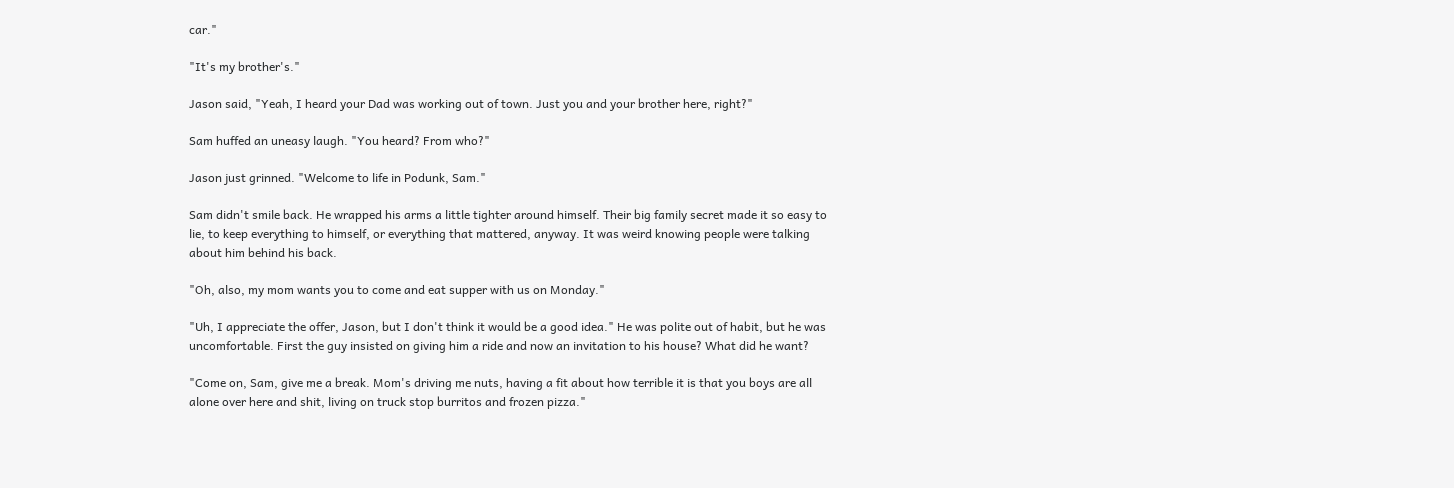car."

"It's my brother's."

Jason said, "Yeah, I heard your Dad was working out of town. Just you and your brother here, right?"

Sam huffed an uneasy laugh. "You heard? From who?"

Jason just grinned. "Welcome to life in Podunk, Sam."

Sam didn't smile back. He wrapped his arms a little tighter around himself. Their big family secret made it so easy to lie, to keep everything to himself, or everything that mattered, anyway. It was weird knowing people were talking about him behind his back.

"Oh, also, my mom wants you to come and eat supper with us on Monday."

"Uh, I appreciate the offer, Jason, but I don't think it would be a good idea." He was polite out of habit, but he was uncomfortable. First the guy insisted on giving him a ride and now an invitation to his house? What did he want?

"Come on, Sam, give me a break. Mom's driving me nuts, having a fit about how terrible it is that you boys are all alone over here and shit, living on truck stop burritos and frozen pizza."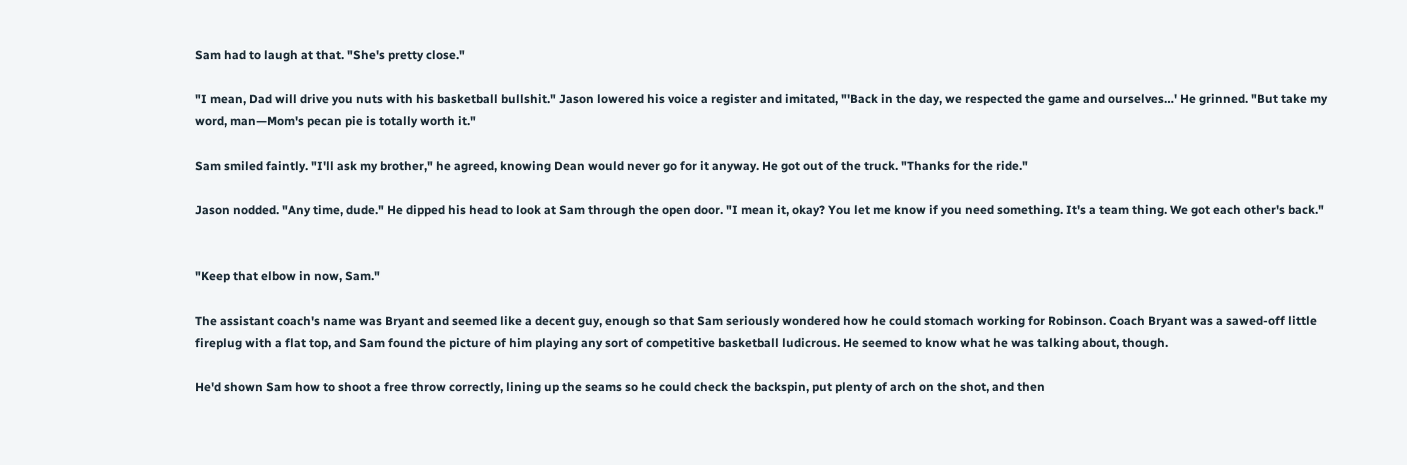Sam had to laugh at that. "She's pretty close."

"I mean, Dad will drive you nuts with his basketball bullshit." Jason lowered his voice a register and imitated, "'Back in the day, we respected the game and ourselves…' He grinned. "But take my word, man—Mom's pecan pie is totally worth it."

Sam smiled faintly. "I'll ask my brother," he agreed, knowing Dean would never go for it anyway. He got out of the truck. "Thanks for the ride."

Jason nodded. "Any time, dude." He dipped his head to look at Sam through the open door. "I mean it, okay? You let me know if you need something. It's a team thing. We got each other's back."


"Keep that elbow in now, Sam."

The assistant coach's name was Bryant and seemed like a decent guy, enough so that Sam seriously wondered how he could stomach working for Robinson. Coach Bryant was a sawed-off little fireplug with a flat top, and Sam found the picture of him playing any sort of competitive basketball ludicrous. He seemed to know what he was talking about, though.

He'd shown Sam how to shoot a free throw correctly, lining up the seams so he could check the backspin, put plenty of arch on the shot, and then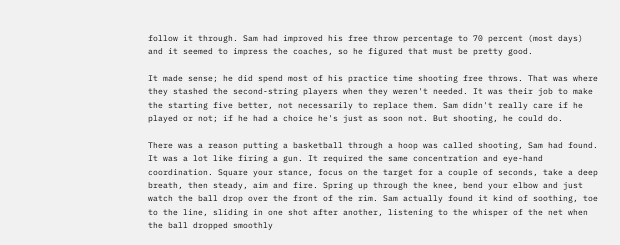follow it through. Sam had improved his free throw percentage to 70 percent (most days) and it seemed to impress the coaches, so he figured that must be pretty good.

It made sense; he did spend most of his practice time shooting free throws. That was where they stashed the second-string players when they weren't needed. It was their job to make the starting five better, not necessarily to replace them. Sam didn't really care if he played or not; if he had a choice he's just as soon not. But shooting, he could do.

There was a reason putting a basketball through a hoop was called shooting, Sam had found. It was a lot like firing a gun. It required the same concentration and eye-hand coordination. Square your stance, focus on the target for a couple of seconds, take a deep breath, then steady, aim and fire. Spring up through the knee, bend your elbow and just watch the ball drop over the front of the rim. Sam actually found it kind of soothing, toe to the line, sliding in one shot after another, listening to the whisper of the net when the ball dropped smoothly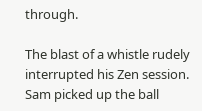through.

The blast of a whistle rudely interrupted his Zen session. Sam picked up the ball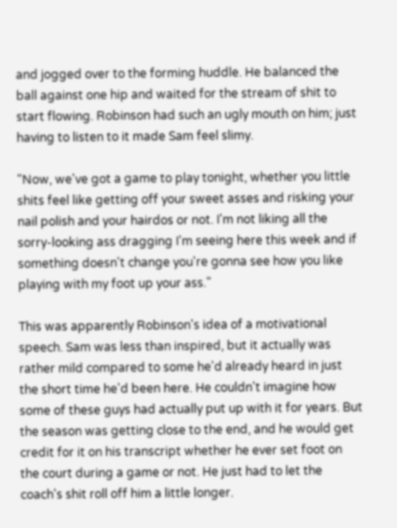and jogged over to the forming huddle. He balanced the ball against one hip and waited for the stream of shit to start flowing. Robinson had such an ugly mouth on him; just having to listen to it made Sam feel slimy.

"Now, we've got a game to play tonight, whether you little shits feel like getting off your sweet asses and risking your nail polish and your hairdos or not. I'm not liking all the sorry-looking ass dragging I'm seeing here this week and if something doesn't change you're gonna see how you like playing with my foot up your ass."

This was apparently Robinson's idea of a motivational speech. Sam was less than inspired, but it actually was rather mild compared to some he'd already heard in just the short time he'd been here. He couldn't imagine how some of these guys had actually put up with it for years. But the season was getting close to the end, and he would get credit for it on his transcript whether he ever set foot on the court during a game or not. He just had to let the coach's shit roll off him a little longer.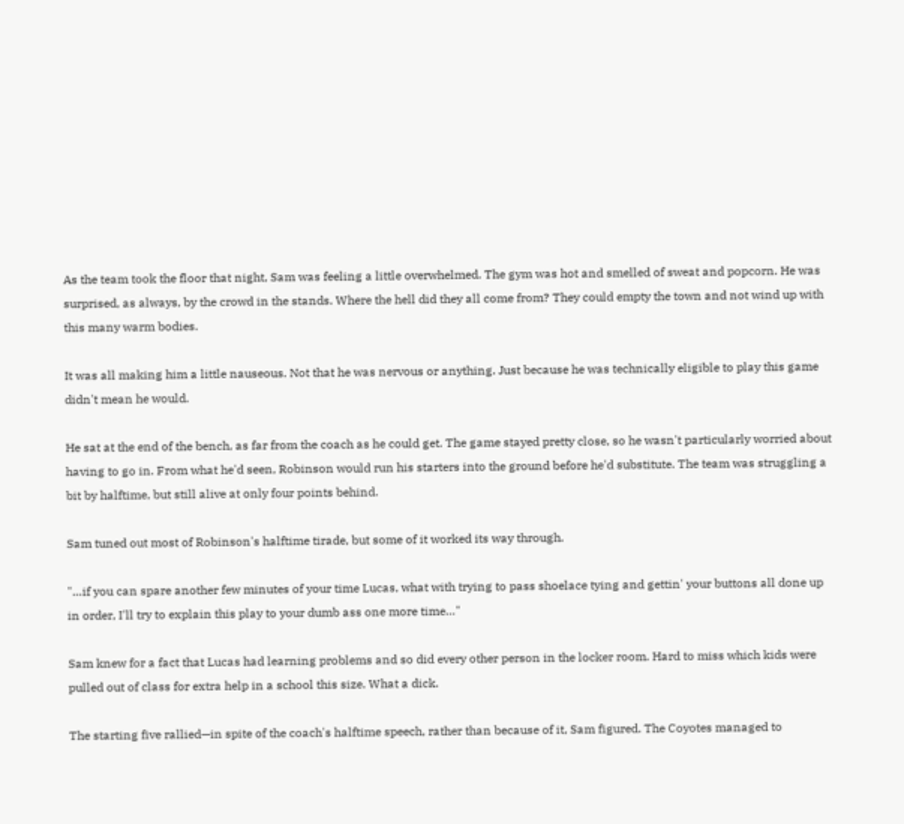As the team took the floor that night, Sam was feeling a little overwhelmed. The gym was hot and smelled of sweat and popcorn. He was surprised, as always, by the crowd in the stands. Where the hell did they all come from? They could empty the town and not wind up with this many warm bodies.

It was all making him a little nauseous. Not that he was nervous or anything. Just because he was technically eligible to play this game didn't mean he would.

He sat at the end of the bench, as far from the coach as he could get. The game stayed pretty close, so he wasn't particularly worried about having to go in. From what he'd seen, Robinson would run his starters into the ground before he'd substitute. The team was struggling a bit by halftime, but still alive at only four points behind.

Sam tuned out most of Robinson's halftime tirade, but some of it worked its way through.

"…if you can spare another few minutes of your time Lucas, what with trying to pass shoelace tying and gettin' your buttons all done up in order, I'll try to explain this play to your dumb ass one more time…"

Sam knew for a fact that Lucas had learning problems and so did every other person in the locker room. Hard to miss which kids were pulled out of class for extra help in a school this size. What a dick.

The starting five rallied—in spite of the coach's halftime speech, rather than because of it, Sam figured. The Coyotes managed to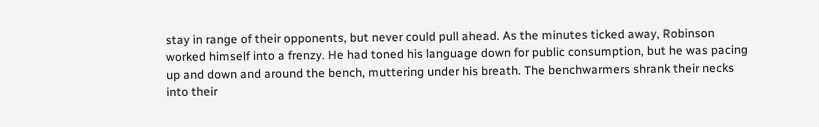stay in range of their opponents, but never could pull ahead. As the minutes ticked away, Robinson worked himself into a frenzy. He had toned his language down for public consumption, but he was pacing up and down and around the bench, muttering under his breath. The benchwarmers shrank their necks into their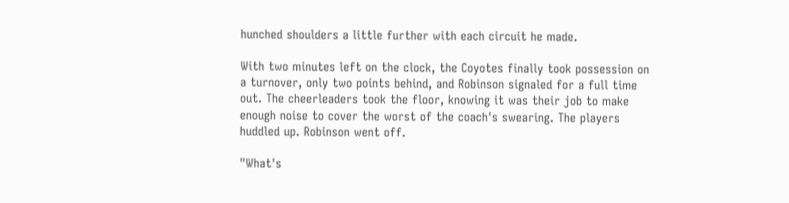hunched shoulders a little further with each circuit he made.

With two minutes left on the clock, the Coyotes finally took possession on a turnover, only two points behind, and Robinson signaled for a full time out. The cheerleaders took the floor, knowing it was their job to make enough noise to cover the worst of the coach's swearing. The players huddled up. Robinson went off.

"What's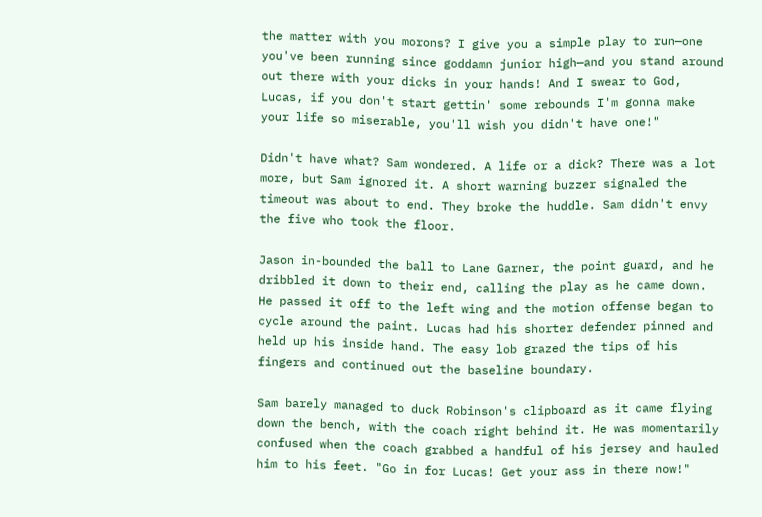the matter with you morons? I give you a simple play to run—one you've been running since goddamn junior high—and you stand around out there with your dicks in your hands! And I swear to God, Lucas, if you don't start gettin' some rebounds I'm gonna make your life so miserable, you'll wish you didn't have one!"

Didn't have what? Sam wondered. A life or a dick? There was a lot more, but Sam ignored it. A short warning buzzer signaled the timeout was about to end. They broke the huddle. Sam didn't envy the five who took the floor.

Jason in-bounded the ball to Lane Garner, the point guard, and he dribbled it down to their end, calling the play as he came down. He passed it off to the left wing and the motion offense began to cycle around the paint. Lucas had his shorter defender pinned and held up his inside hand. The easy lob grazed the tips of his fingers and continued out the baseline boundary.

Sam barely managed to duck Robinson's clipboard as it came flying down the bench, with the coach right behind it. He was momentarily confused when the coach grabbed a handful of his jersey and hauled him to his feet. "Go in for Lucas! Get your ass in there now!"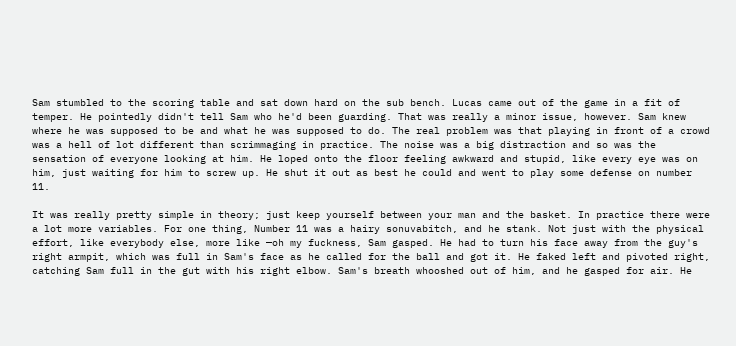Sam stumbled to the scoring table and sat down hard on the sub bench. Lucas came out of the game in a fit of temper. He pointedly didn't tell Sam who he'd been guarding. That was really a minor issue, however. Sam knew where he was supposed to be and what he was supposed to do. The real problem was that playing in front of a crowd was a hell of lot different than scrimmaging in practice. The noise was a big distraction and so was the sensation of everyone looking at him. He loped onto the floor feeling awkward and stupid, like every eye was on him, just waiting for him to screw up. He shut it out as best he could and went to play some defense on number 11.

It was really pretty simple in theory; just keep yourself between your man and the basket. In practice there were a lot more variables. For one thing, Number 11 was a hairy sonuvabitch, and he stank. Not just with the physical effort, like everybody else, more like —oh my fuckness, Sam gasped. He had to turn his face away from the guy's right armpit, which was full in Sam's face as he called for the ball and got it. He faked left and pivoted right, catching Sam full in the gut with his right elbow. Sam's breath whooshed out of him, and he gasped for air. He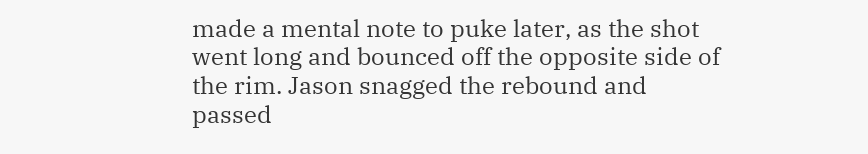made a mental note to puke later, as the shot went long and bounced off the opposite side of the rim. Jason snagged the rebound and passed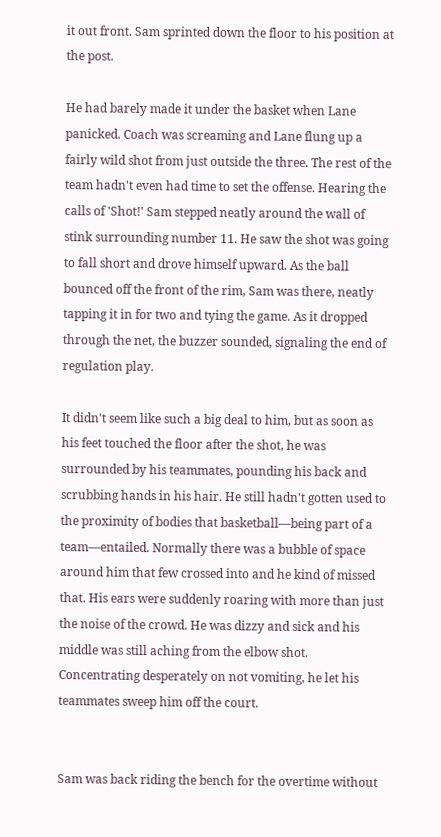it out front. Sam sprinted down the floor to his position at the post.

He had barely made it under the basket when Lane panicked. Coach was screaming and Lane flung up a fairly wild shot from just outside the three. The rest of the team hadn't even had time to set the offense. Hearing the calls of 'Shot!' Sam stepped neatly around the wall of stink surrounding number 11. He saw the shot was going to fall short and drove himself upward. As the ball bounced off the front of the rim, Sam was there, neatly tapping it in for two and tying the game. As it dropped through the net, the buzzer sounded, signaling the end of regulation play.

It didn't seem like such a big deal to him, but as soon as his feet touched the floor after the shot, he was surrounded by his teammates, pounding his back and scrubbing hands in his hair. He still hadn't gotten used to the proximity of bodies that basketball—being part of a team—entailed. Normally there was a bubble of space around him that few crossed into and he kind of missed that. His ears were suddenly roaring with more than just the noise of the crowd. He was dizzy and sick and his middle was still aching from the elbow shot. Concentrating desperately on not vomiting, he let his teammates sweep him off the court.


Sam was back riding the bench for the overtime without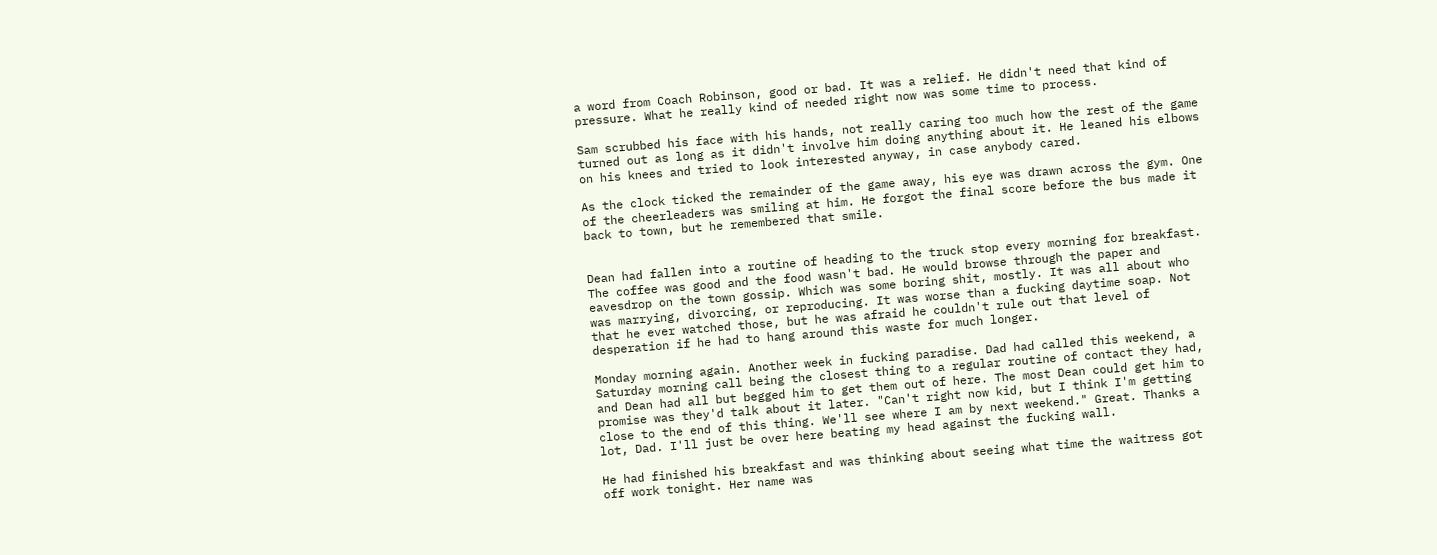a word from Coach Robinson, good or bad. It was a relief. He didn't need that kind of pressure. What he really kind of needed right now was some time to process.

Sam scrubbed his face with his hands, not really caring too much how the rest of the game turned out as long as it didn't involve him doing anything about it. He leaned his elbows on his knees and tried to look interested anyway, in case anybody cared.

As the clock ticked the remainder of the game away, his eye was drawn across the gym. One of the cheerleaders was smiling at him. He forgot the final score before the bus made it back to town, but he remembered that smile.


Dean had fallen into a routine of heading to the truck stop every morning for breakfast. The coffee was good and the food wasn't bad. He would browse through the paper and eavesdrop on the town gossip. Which was some boring shit, mostly. It was all about who was marrying, divorcing, or reproducing. It was worse than a fucking daytime soap. Not that he ever watched those, but he was afraid he couldn't rule out that level of desperation if he had to hang around this waste for much longer.

Monday morning again. Another week in fucking paradise. Dad had called this weekend, a Saturday morning call being the closest thing to a regular routine of contact they had, and Dean had all but begged him to get them out of here. The most Dean could get him to promise was they'd talk about it later. "Can't right now kid, but I think I'm getting close to the end of this thing. We'll see where I am by next weekend." Great. Thanks a lot, Dad. I'll just be over here beating my head against the fucking wall.

He had finished his breakfast and was thinking about seeing what time the waitress got off work tonight. Her name was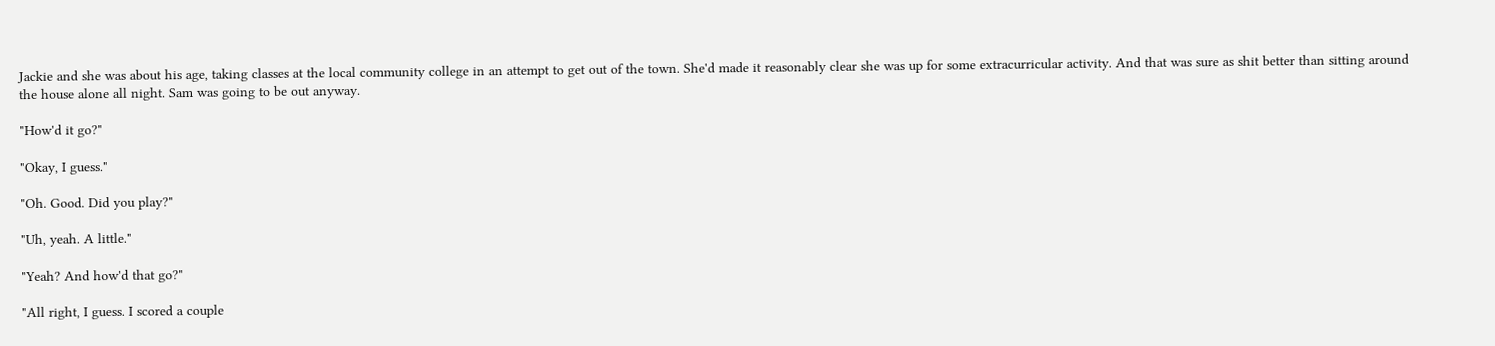Jackie and she was about his age, taking classes at the local community college in an attempt to get out of the town. She'd made it reasonably clear she was up for some extracurricular activity. And that was sure as shit better than sitting around the house alone all night. Sam was going to be out anyway.

"How'd it go?"

"Okay, I guess."

"Oh. Good. Did you play?"

"Uh, yeah. A little."

"Yeah? And how'd that go?"

"All right, I guess. I scored a couple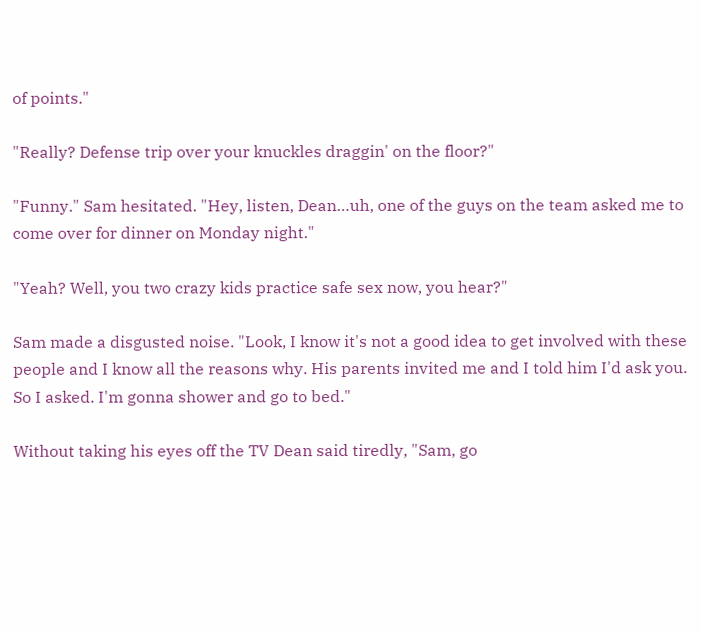of points."

"Really? Defense trip over your knuckles draggin' on the floor?"

"Funny." Sam hesitated. "Hey, listen, Dean…uh, one of the guys on the team asked me to come over for dinner on Monday night."

"Yeah? Well, you two crazy kids practice safe sex now, you hear?"

Sam made a disgusted noise. "Look, I know it's not a good idea to get involved with these people and I know all the reasons why. His parents invited me and I told him I'd ask you. So I asked. I'm gonna shower and go to bed."

Without taking his eyes off the TV Dean said tiredly, "Sam, go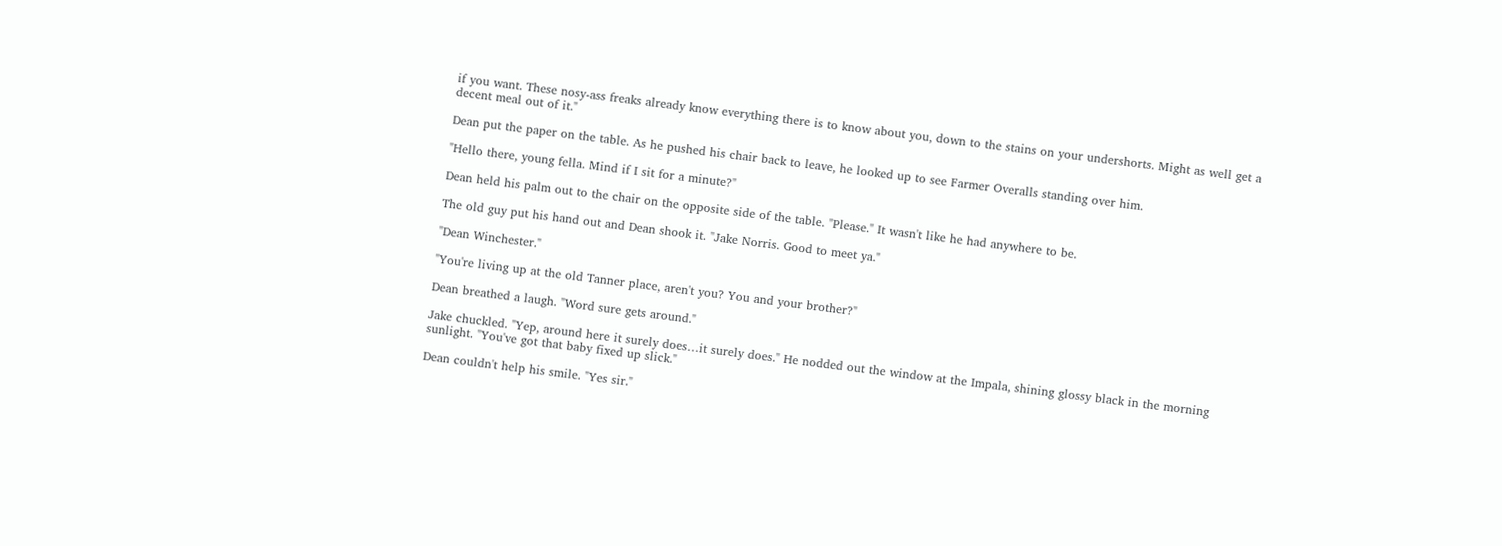if you want. These nosy-ass freaks already know everything there is to know about you, down to the stains on your undershorts. Might as well get a decent meal out of it."

Dean put the paper on the table. As he pushed his chair back to leave, he looked up to see Farmer Overalls standing over him.

"Hello there, young fella. Mind if I sit for a minute?"

Dean held his palm out to the chair on the opposite side of the table. "Please." It wasn't like he had anywhere to be.

The old guy put his hand out and Dean shook it. "Jake Norris. Good to meet ya."

"Dean Winchester."

"You're living up at the old Tanner place, aren't you? You and your brother?"

Dean breathed a laugh. "Word sure gets around."

Jake chuckled. "Yep, around here it surely does…it surely does." He nodded out the window at the Impala, shining glossy black in the morning sunlight. "You've got that baby fixed up slick."

Dean couldn't help his smile. "Yes sir."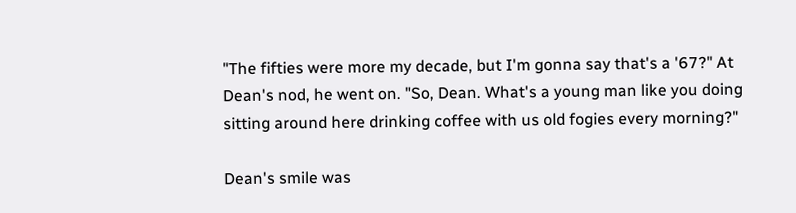"The fifties were more my decade, but I'm gonna say that's a '67?" At Dean's nod, he went on. "So, Dean. What's a young man like you doing sitting around here drinking coffee with us old fogies every morning?"

Dean's smile was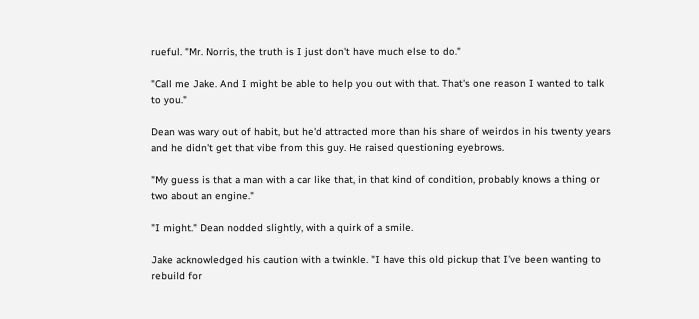rueful. "Mr. Norris, the truth is I just don't have much else to do."

"Call me Jake. And I might be able to help you out with that. That's one reason I wanted to talk to you."

Dean was wary out of habit, but he'd attracted more than his share of weirdos in his twenty years and he didn't get that vibe from this guy. He raised questioning eyebrows.

"My guess is that a man with a car like that, in that kind of condition, probably knows a thing or two about an engine."

"I might." Dean nodded slightly, with a quirk of a smile.

Jake acknowledged his caution with a twinkle. "I have this old pickup that I've been wanting to rebuild for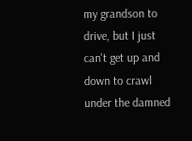my grandson to drive, but I just can't get up and down to crawl under the damned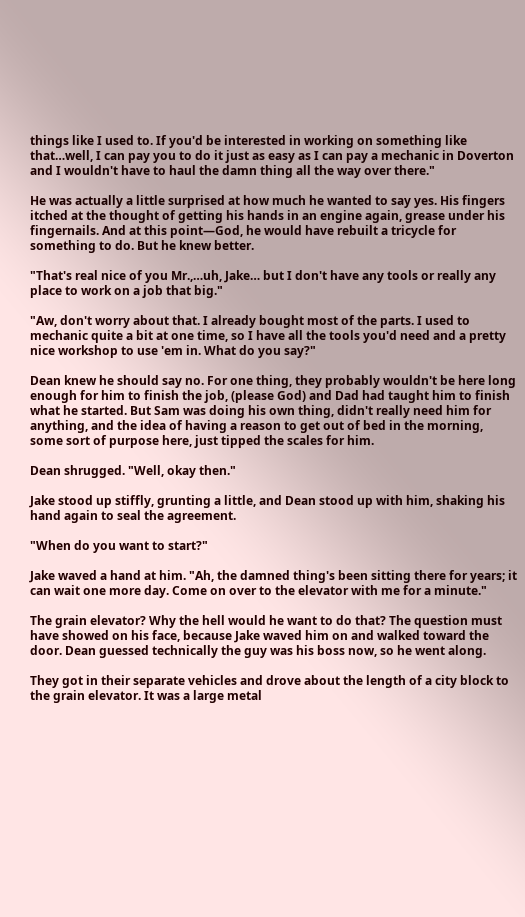things like I used to. If you'd be interested in working on something like that…well, I can pay you to do it just as easy as I can pay a mechanic in Doverton and I wouldn't have to haul the damn thing all the way over there."

He was actually a little surprised at how much he wanted to say yes. His fingers itched at the thought of getting his hands in an engine again, grease under his fingernails. And at this point—God, he would have rebuilt a tricycle for something to do. But he knew better.

"That's real nice of you Mr.,…uh, Jake… but I don't have any tools or really any place to work on a job that big."

"Aw, don't worry about that. I already bought most of the parts. I used to mechanic quite a bit at one time, so I have all the tools you'd need and a pretty nice workshop to use 'em in. What do you say?"

Dean knew he should say no. For one thing, they probably wouldn't be here long enough for him to finish the job, (please God) and Dad had taught him to finish what he started. But Sam was doing his own thing, didn't really need him for anything, and the idea of having a reason to get out of bed in the morning, some sort of purpose here, just tipped the scales for him.

Dean shrugged. "Well, okay then."

Jake stood up stiffly, grunting a little, and Dean stood up with him, shaking his hand again to seal the agreement.

"When do you want to start?"

Jake waved a hand at him. "Ah, the damned thing's been sitting there for years; it can wait one more day. Come on over to the elevator with me for a minute."

The grain elevator? Why the hell would he want to do that? The question must have showed on his face, because Jake waved him on and walked toward the door. Dean guessed technically the guy was his boss now, so he went along.

They got in their separate vehicles and drove about the length of a city block to the grain elevator. It was a large metal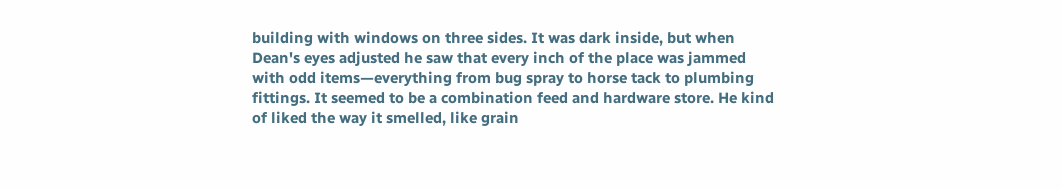building with windows on three sides. It was dark inside, but when Dean's eyes adjusted he saw that every inch of the place was jammed with odd items—everything from bug spray to horse tack to plumbing fittings. It seemed to be a combination feed and hardware store. He kind of liked the way it smelled, like grain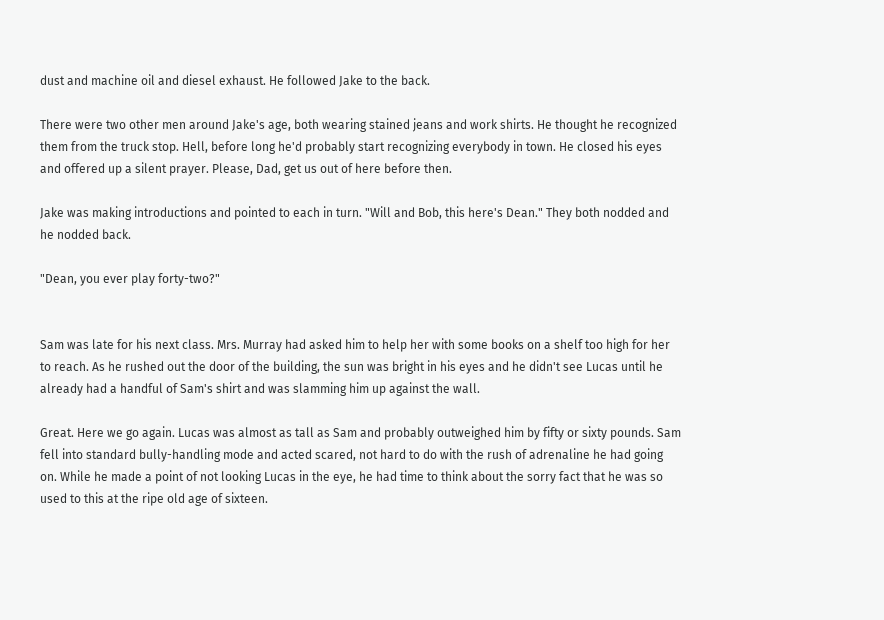dust and machine oil and diesel exhaust. He followed Jake to the back.

There were two other men around Jake's age, both wearing stained jeans and work shirts. He thought he recognized them from the truck stop. Hell, before long he'd probably start recognizing everybody in town. He closed his eyes and offered up a silent prayer. Please, Dad, get us out of here before then.

Jake was making introductions and pointed to each in turn. "Will and Bob, this here's Dean." They both nodded and he nodded back.

"Dean, you ever play forty-two?"


Sam was late for his next class. Mrs. Murray had asked him to help her with some books on a shelf too high for her to reach. As he rushed out the door of the building, the sun was bright in his eyes and he didn't see Lucas until he already had a handful of Sam's shirt and was slamming him up against the wall.

Great. Here we go again. Lucas was almost as tall as Sam and probably outweighed him by fifty or sixty pounds. Sam fell into standard bully-handling mode and acted scared, not hard to do with the rush of adrenaline he had going on. While he made a point of not looking Lucas in the eye, he had time to think about the sorry fact that he was so used to this at the ripe old age of sixteen.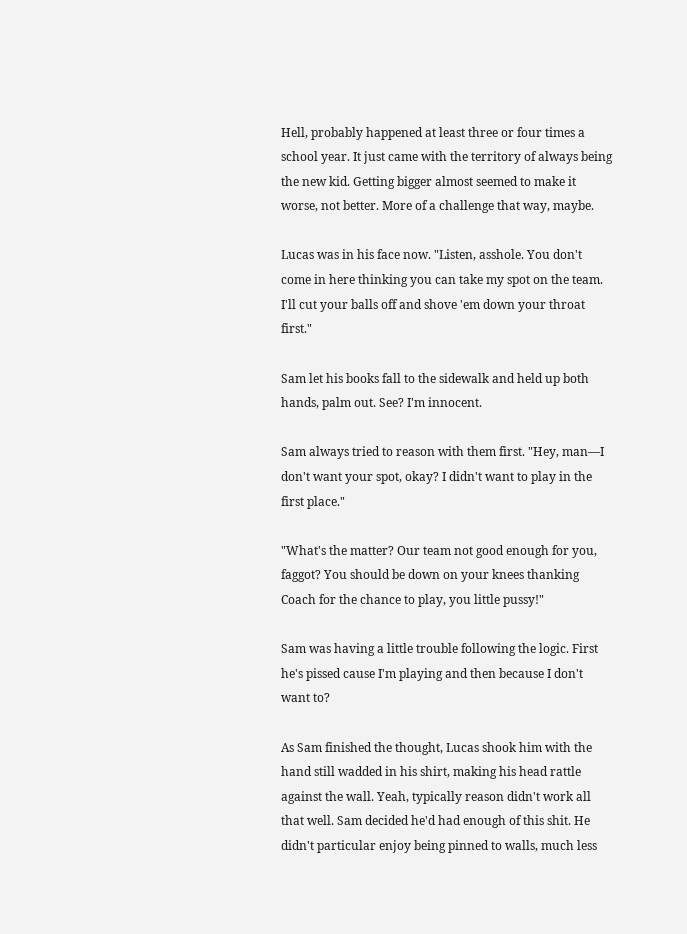Hell, probably happened at least three or four times a school year. It just came with the territory of always being the new kid. Getting bigger almost seemed to make it worse, not better. More of a challenge that way, maybe.

Lucas was in his face now. "Listen, asshole. You don't come in here thinking you can take my spot on the team. I'll cut your balls off and shove 'em down your throat first."

Sam let his books fall to the sidewalk and held up both hands, palm out. See? I'm innocent.

Sam always tried to reason with them first. "Hey, man—I don't want your spot, okay? I didn't want to play in the first place."

"What's the matter? Our team not good enough for you, faggot? You should be down on your knees thanking Coach for the chance to play, you little pussy!"

Sam was having a little trouble following the logic. First he's pissed cause I'm playing and then because I don't want to?

As Sam finished the thought, Lucas shook him with the hand still wadded in his shirt, making his head rattle against the wall. Yeah, typically reason didn't work all that well. Sam decided he'd had enough of this shit. He didn't particular enjoy being pinned to walls, much less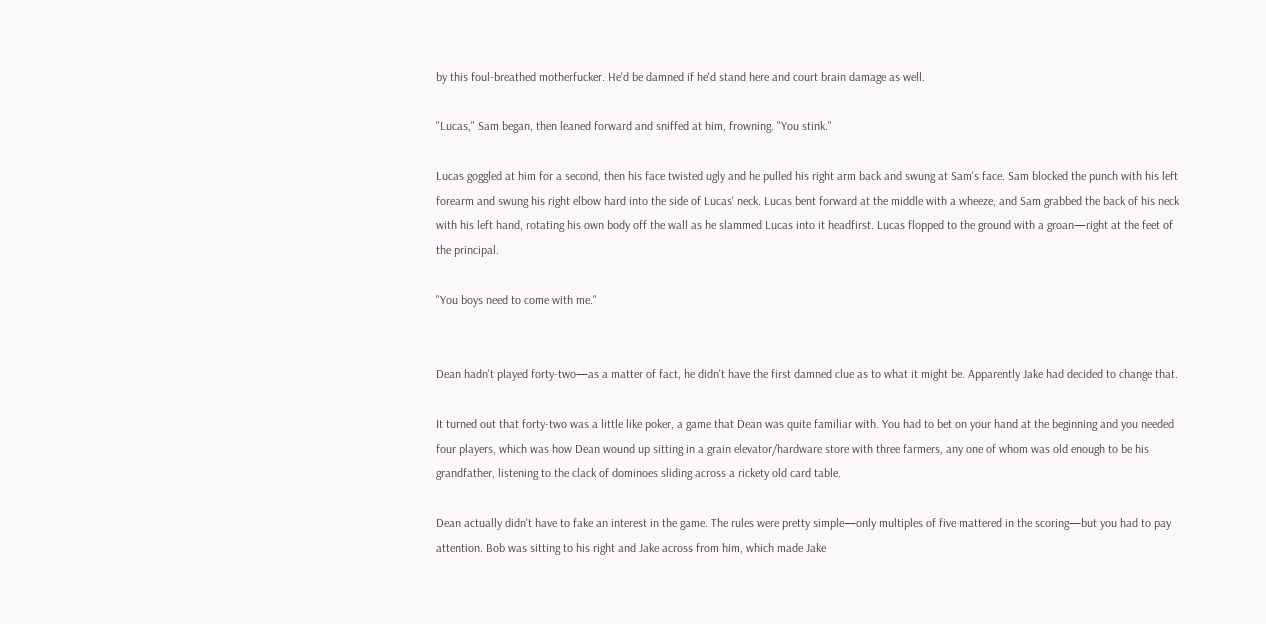by this foul-breathed motherfucker. He'd be damned if he'd stand here and court brain damage as well.

"Lucas," Sam began, then leaned forward and sniffed at him, frowning. "You stink."

Lucas goggled at him for a second, then his face twisted ugly and he pulled his right arm back and swung at Sam's face. Sam blocked the punch with his left forearm and swung his right elbow hard into the side of Lucas' neck. Lucas bent forward at the middle with a wheeze, and Sam grabbed the back of his neck with his left hand, rotating his own body off the wall as he slammed Lucas into it headfirst. Lucas flopped to the ground with a groan—right at the feet of the principal.

"You boys need to come with me."


Dean hadn't played forty-two—as a matter of fact, he didn't have the first damned clue as to what it might be. Apparently Jake had decided to change that.

It turned out that forty-two was a little like poker, a game that Dean was quite familiar with. You had to bet on your hand at the beginning and you needed four players, which was how Dean wound up sitting in a grain elevator/hardware store with three farmers, any one of whom was old enough to be his grandfather, listening to the clack of dominoes sliding across a rickety old card table.

Dean actually didn't have to fake an interest in the game. The rules were pretty simple—only multiples of five mattered in the scoring—but you had to pay attention. Bob was sitting to his right and Jake across from him, which made Jake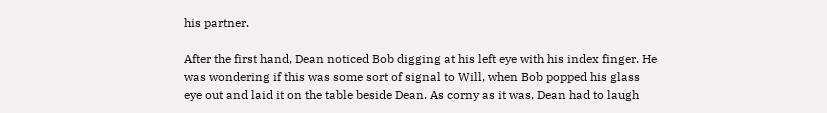his partner.

After the first hand, Dean noticed Bob digging at his left eye with his index finger. He was wondering if this was some sort of signal to Will, when Bob popped his glass eye out and laid it on the table beside Dean. As corny as it was, Dean had to laugh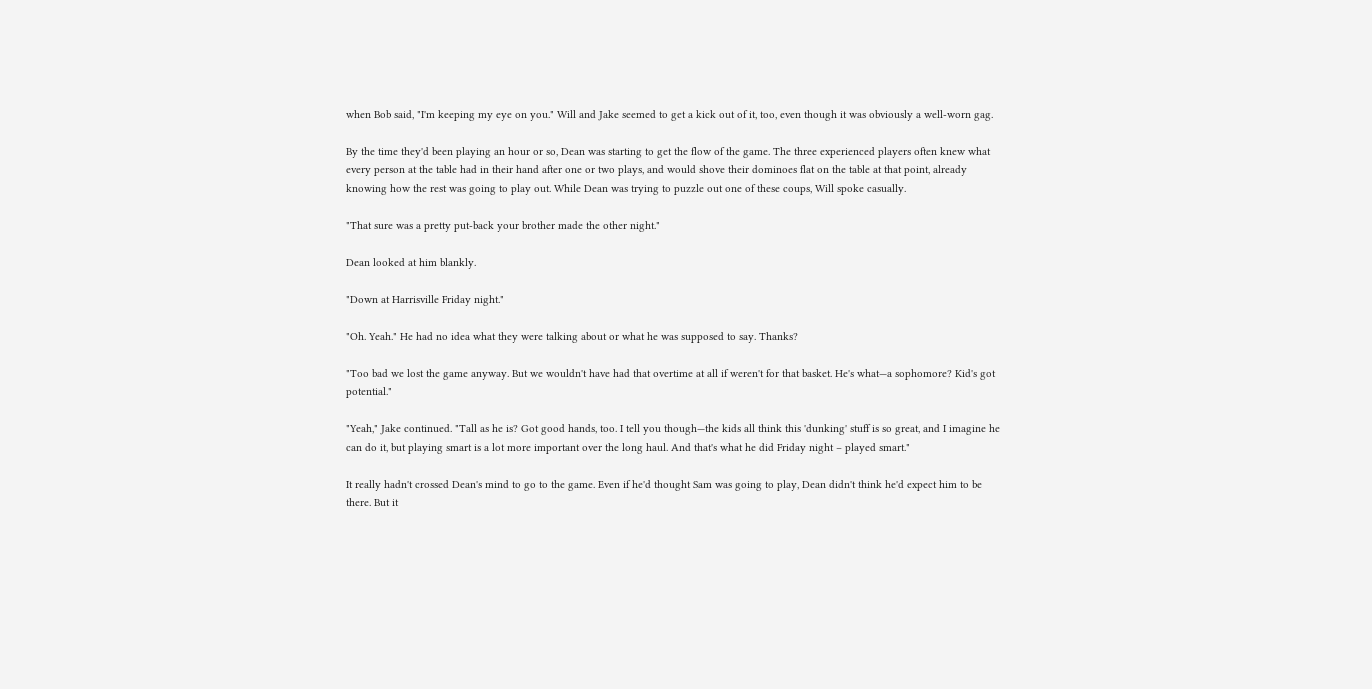when Bob said, "I'm keeping my eye on you." Will and Jake seemed to get a kick out of it, too, even though it was obviously a well-worn gag.

By the time they'd been playing an hour or so, Dean was starting to get the flow of the game. The three experienced players often knew what every person at the table had in their hand after one or two plays, and would shove their dominoes flat on the table at that point, already knowing how the rest was going to play out. While Dean was trying to puzzle out one of these coups, Will spoke casually.

"That sure was a pretty put-back your brother made the other night."

Dean looked at him blankly.

"Down at Harrisville Friday night."

"Oh. Yeah." He had no idea what they were talking about or what he was supposed to say. Thanks?

"Too bad we lost the game anyway. But we wouldn't have had that overtime at all if weren't for that basket. He's what—a sophomore? Kid's got potential."

"Yeah," Jake continued. "Tall as he is? Got good hands, too. I tell you though—the kids all think this 'dunking' stuff is so great, and I imagine he can do it, but playing smart is a lot more important over the long haul. And that's what he did Friday night – played smart."

It really hadn't crossed Dean's mind to go to the game. Even if he'd thought Sam was going to play, Dean didn't think he'd expect him to be there. But it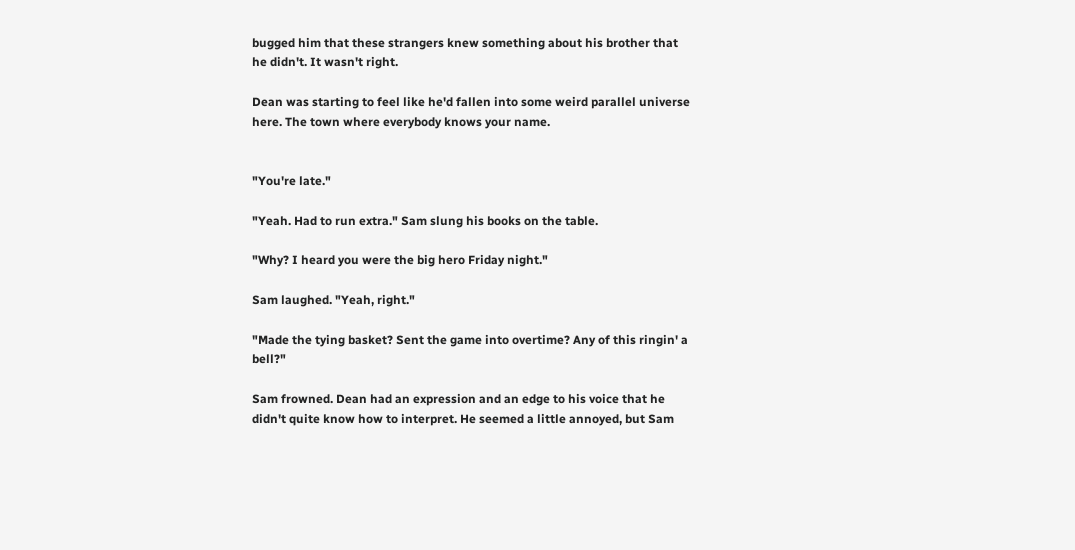bugged him that these strangers knew something about his brother that he didn't. It wasn't right.

Dean was starting to feel like he'd fallen into some weird parallel universe here. The town where everybody knows your name.


"You're late."

"Yeah. Had to run extra." Sam slung his books on the table.

"Why? I heard you were the big hero Friday night."

Sam laughed. "Yeah, right."

"Made the tying basket? Sent the game into overtime? Any of this ringin' a bell?"

Sam frowned. Dean had an expression and an edge to his voice that he didn't quite know how to interpret. He seemed a little annoyed, but Sam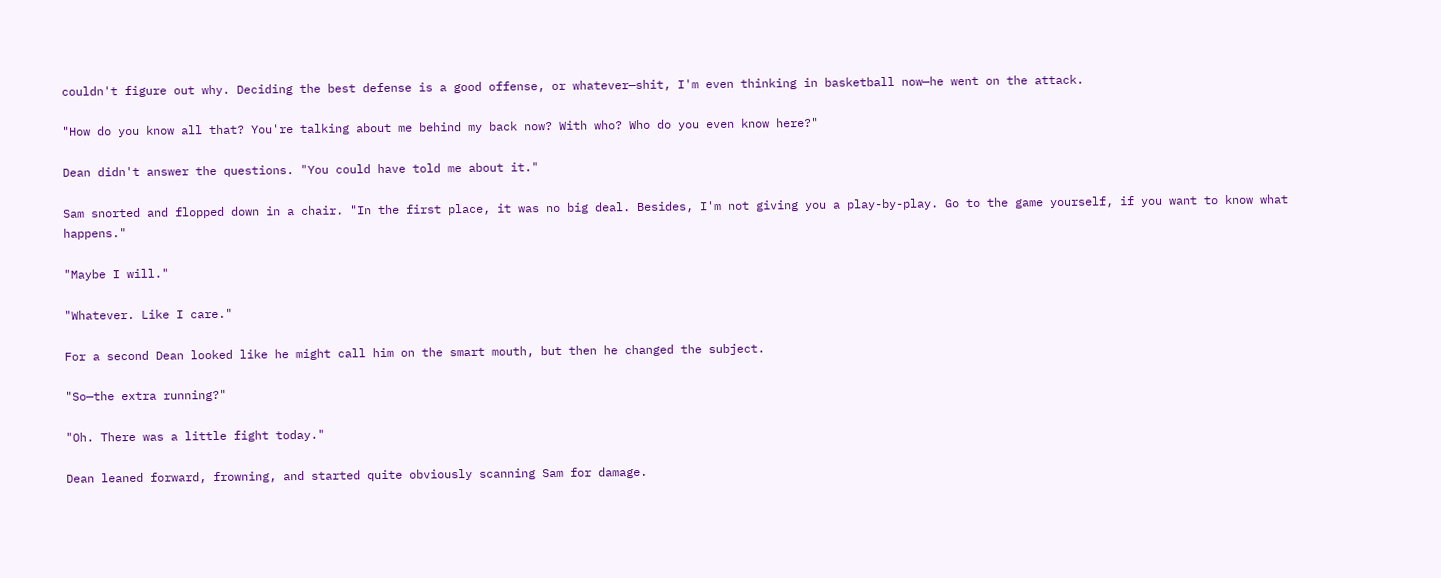couldn't figure out why. Deciding the best defense is a good offense, or whatever—shit, I'm even thinking in basketball now—he went on the attack.

"How do you know all that? You're talking about me behind my back now? With who? Who do you even know here?"

Dean didn't answer the questions. "You could have told me about it."

Sam snorted and flopped down in a chair. "In the first place, it was no big deal. Besides, I'm not giving you a play-by-play. Go to the game yourself, if you want to know what happens."

"Maybe I will."

"Whatever. Like I care."

For a second Dean looked like he might call him on the smart mouth, but then he changed the subject.

"So—the extra running?"

"Oh. There was a little fight today."

Dean leaned forward, frowning, and started quite obviously scanning Sam for damage.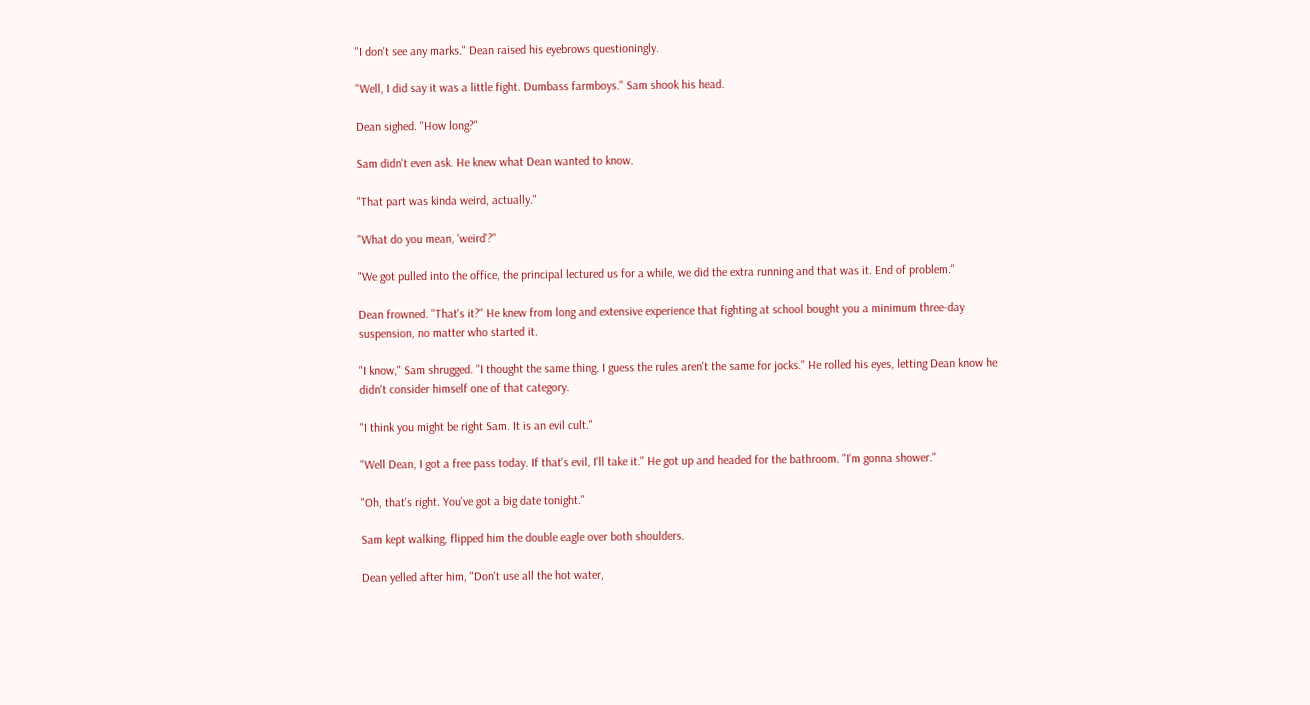"I don't see any marks." Dean raised his eyebrows questioningly.

"Well, I did say it was a little fight. Dumbass farmboys." Sam shook his head.

Dean sighed. "How long?"

Sam didn't even ask. He knew what Dean wanted to know.

"That part was kinda weird, actually."

"What do you mean, 'weird'?"

"We got pulled into the office, the principal lectured us for a while, we did the extra running and that was it. End of problem."

Dean frowned. "That's it?" He knew from long and extensive experience that fighting at school bought you a minimum three-day suspension, no matter who started it.

"I know," Sam shrugged. "I thought the same thing. I guess the rules aren't the same for jocks." He rolled his eyes, letting Dean know he didn't consider himself one of that category.

"I think you might be right Sam. It is an evil cult."

"Well Dean, I got a free pass today. If that's evil, I'll take it." He got up and headed for the bathroom. "I'm gonna shower."

"Oh, that's right. You've got a big date tonight."

Sam kept walking, flipped him the double eagle over both shoulders.

Dean yelled after him, "Don't use all the hot water,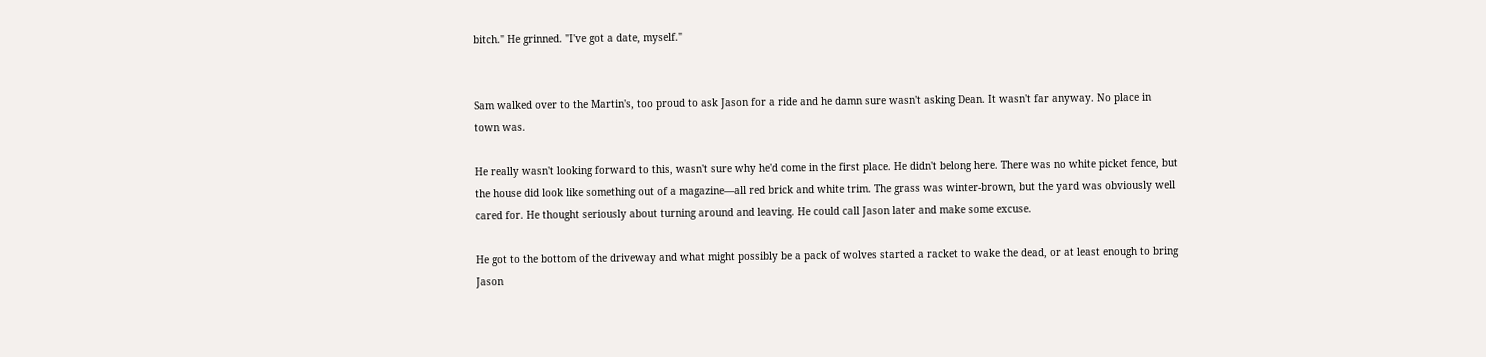bitch." He grinned. "I've got a date, myself."


Sam walked over to the Martin's, too proud to ask Jason for a ride and he damn sure wasn't asking Dean. It wasn't far anyway. No place in town was.

He really wasn't looking forward to this, wasn't sure why he'd come in the first place. He didn't belong here. There was no white picket fence, but the house did look like something out of a magazine—all red brick and white trim. The grass was winter-brown, but the yard was obviously well cared for. He thought seriously about turning around and leaving. He could call Jason later and make some excuse.

He got to the bottom of the driveway and what might possibly be a pack of wolves started a racket to wake the dead, or at least enough to bring Jason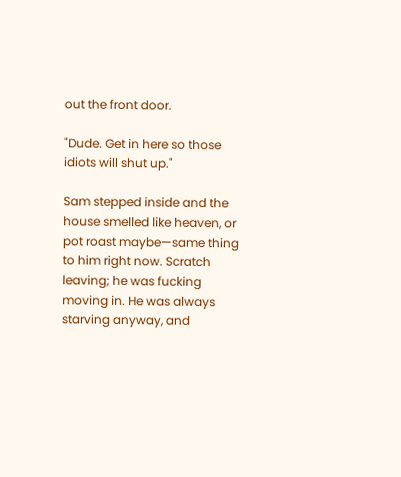out the front door.

"Dude. Get in here so those idiots will shut up."

Sam stepped inside and the house smelled like heaven, or pot roast maybe—same thing to him right now. Scratch leaving; he was fucking moving in. He was always starving anyway, and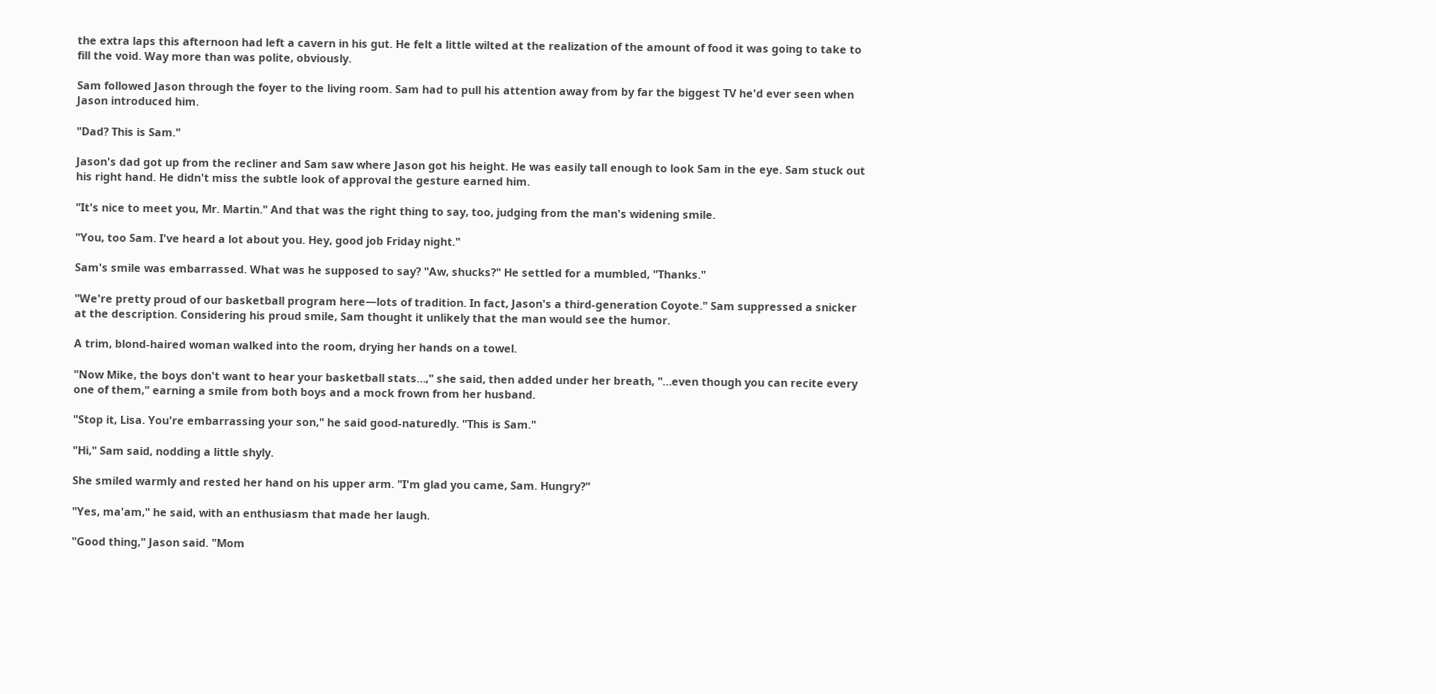the extra laps this afternoon had left a cavern in his gut. He felt a little wilted at the realization of the amount of food it was going to take to fill the void. Way more than was polite, obviously.

Sam followed Jason through the foyer to the living room. Sam had to pull his attention away from by far the biggest TV he'd ever seen when Jason introduced him.

"Dad? This is Sam."

Jason's dad got up from the recliner and Sam saw where Jason got his height. He was easily tall enough to look Sam in the eye. Sam stuck out his right hand. He didn't miss the subtle look of approval the gesture earned him.

"It's nice to meet you, Mr. Martin." And that was the right thing to say, too, judging from the man's widening smile.

"You, too Sam. I've heard a lot about you. Hey, good job Friday night."

Sam's smile was embarrassed. What was he supposed to say? "Aw, shucks?" He settled for a mumbled, "Thanks."

"We're pretty proud of our basketball program here—lots of tradition. In fact, Jason's a third-generation Coyote." Sam suppressed a snicker at the description. Considering his proud smile, Sam thought it unlikely that the man would see the humor.

A trim, blond-haired woman walked into the room, drying her hands on a towel.

"Now Mike, the boys don't want to hear your basketball stats…," she said, then added under her breath, "…even though you can recite every one of them," earning a smile from both boys and a mock frown from her husband.

"Stop it, Lisa. You're embarrassing your son," he said good-naturedly. "This is Sam."

"Hi," Sam said, nodding a little shyly.

She smiled warmly and rested her hand on his upper arm. "I'm glad you came, Sam. Hungry?"

"Yes, ma'am," he said, with an enthusiasm that made her laugh.

"Good thing," Jason said. "Mom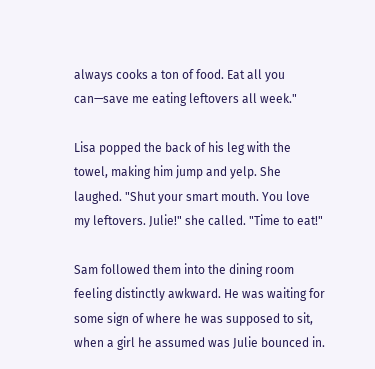always cooks a ton of food. Eat all you can—save me eating leftovers all week."

Lisa popped the back of his leg with the towel, making him jump and yelp. She laughed. "Shut your smart mouth. You love my leftovers. Julie!" she called. "Time to eat!"

Sam followed them into the dining room feeling distinctly awkward. He was waiting for some sign of where he was supposed to sit, when a girl he assumed was Julie bounced in.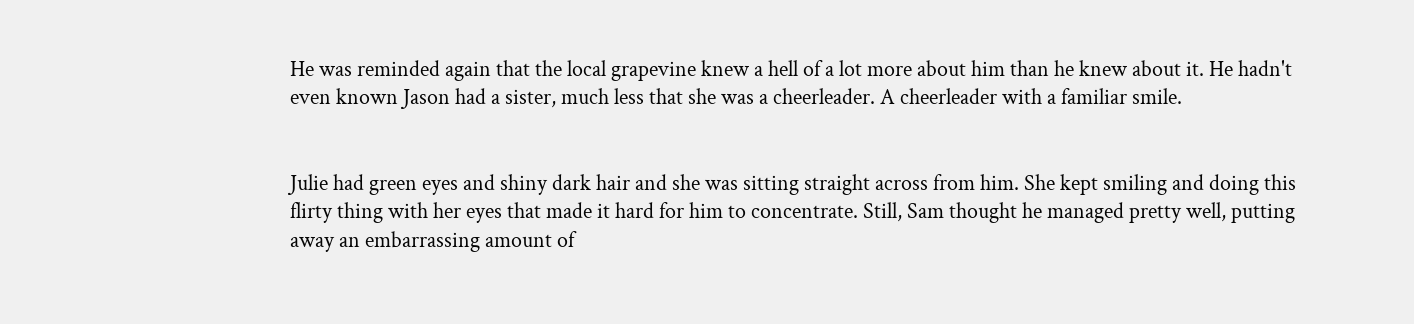He was reminded again that the local grapevine knew a hell of a lot more about him than he knew about it. He hadn't even known Jason had a sister, much less that she was a cheerleader. A cheerleader with a familiar smile.


Julie had green eyes and shiny dark hair and she was sitting straight across from him. She kept smiling and doing this flirty thing with her eyes that made it hard for him to concentrate. Still, Sam thought he managed pretty well, putting away an embarrassing amount of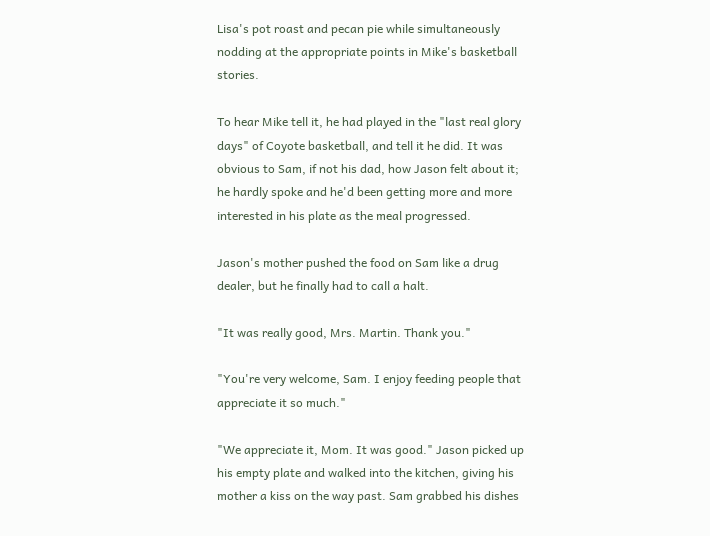Lisa's pot roast and pecan pie while simultaneously nodding at the appropriate points in Mike's basketball stories.

To hear Mike tell it, he had played in the "last real glory days" of Coyote basketball, and tell it he did. It was obvious to Sam, if not his dad, how Jason felt about it; he hardly spoke and he'd been getting more and more interested in his plate as the meal progressed.

Jason's mother pushed the food on Sam like a drug dealer, but he finally had to call a halt.

"It was really good, Mrs. Martin. Thank you."

"You're very welcome, Sam. I enjoy feeding people that appreciate it so much."

"We appreciate it, Mom. It was good." Jason picked up his empty plate and walked into the kitchen, giving his mother a kiss on the way past. Sam grabbed his dishes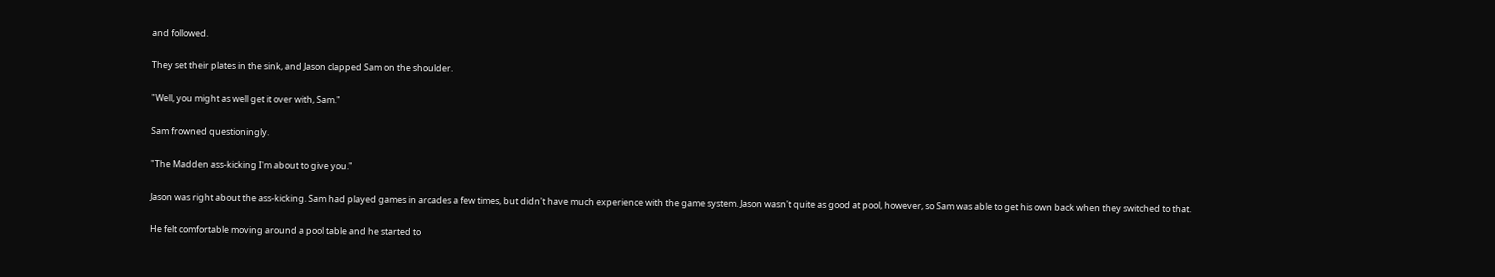and followed.

They set their plates in the sink, and Jason clapped Sam on the shoulder.

"Well, you might as well get it over with, Sam."

Sam frowned questioningly.

"The Madden ass-kicking I'm about to give you."

Jason was right about the ass-kicking. Sam had played games in arcades a few times, but didn't have much experience with the game system. Jason wasn't quite as good at pool, however, so Sam was able to get his own back when they switched to that.

He felt comfortable moving around a pool table and he started to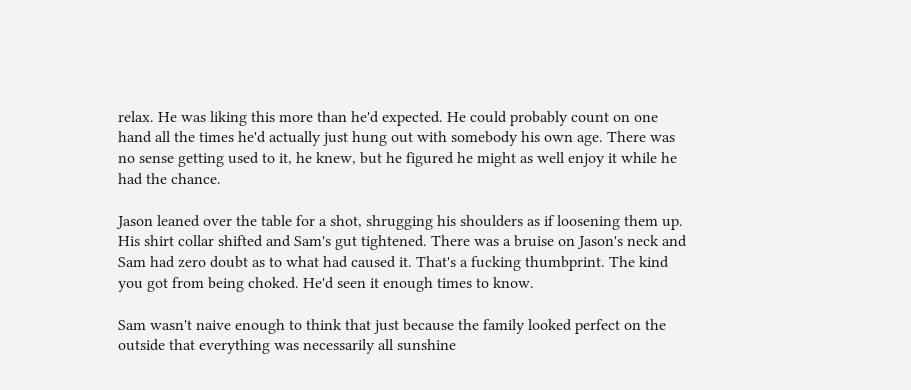relax. He was liking this more than he'd expected. He could probably count on one hand all the times he'd actually just hung out with somebody his own age. There was no sense getting used to it, he knew, but he figured he might as well enjoy it while he had the chance.

Jason leaned over the table for a shot, shrugging his shoulders as if loosening them up. His shirt collar shifted and Sam's gut tightened. There was a bruise on Jason's neck and Sam had zero doubt as to what had caused it. That's a fucking thumbprint. The kind you got from being choked. He'd seen it enough times to know.

Sam wasn't naive enough to think that just because the family looked perfect on the outside that everything was necessarily all sunshine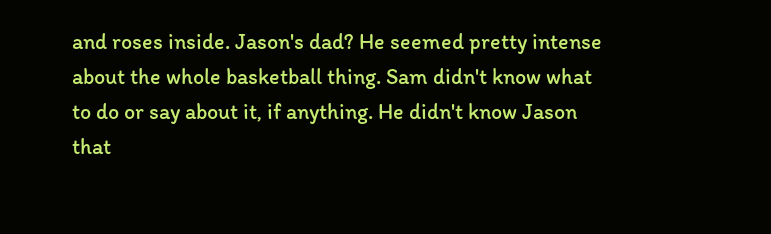and roses inside. Jason's dad? He seemed pretty intense about the whole basketball thing. Sam didn't know what to do or say about it, if anything. He didn't know Jason that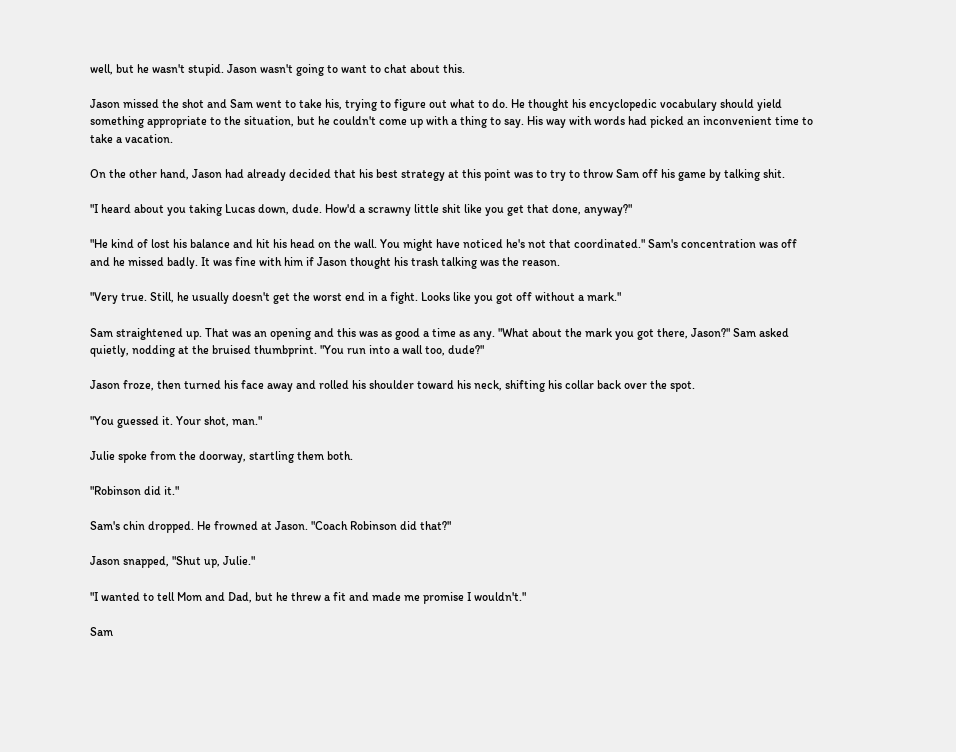well, but he wasn't stupid. Jason wasn't going to want to chat about this.

Jason missed the shot and Sam went to take his, trying to figure out what to do. He thought his encyclopedic vocabulary should yield something appropriate to the situation, but he couldn't come up with a thing to say. His way with words had picked an inconvenient time to take a vacation.

On the other hand, Jason had already decided that his best strategy at this point was to try to throw Sam off his game by talking shit.

"I heard about you taking Lucas down, dude. How'd a scrawny little shit like you get that done, anyway?"

"He kind of lost his balance and hit his head on the wall. You might have noticed he's not that coordinated." Sam's concentration was off and he missed badly. It was fine with him if Jason thought his trash talking was the reason.

"Very true. Still, he usually doesn't get the worst end in a fight. Looks like you got off without a mark."

Sam straightened up. That was an opening and this was as good a time as any. "What about the mark you got there, Jason?" Sam asked quietly, nodding at the bruised thumbprint. "You run into a wall too, dude?"

Jason froze, then turned his face away and rolled his shoulder toward his neck, shifting his collar back over the spot.

"You guessed it. Your shot, man."

Julie spoke from the doorway, startling them both.

"Robinson did it."

Sam's chin dropped. He frowned at Jason. "Coach Robinson did that?"

Jason snapped, "Shut up, Julie."

"I wanted to tell Mom and Dad, but he threw a fit and made me promise I wouldn't."

Sam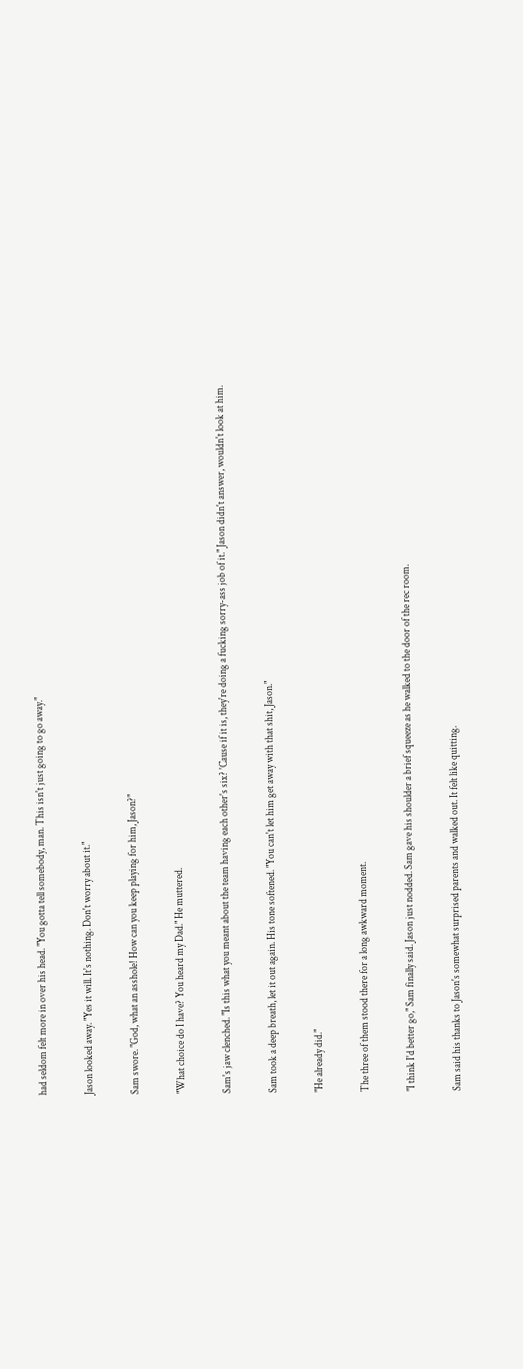had seldom felt more in over his head. "You gotta tell somebody, man. This isn't just going to go away."

Jason looked away. "Yes it will. It's nothing. Don't worry about it."

Sam swore. "God, what an asshole! How can you keep playing for him, Jason?"

"What choice do I have? You heard my Dad." He muttered.

Sam's jaw clenched. "Is this what you meant about the team having each other's six? 'Cause if it is, they're doing a fucking sorry-ass job of it." Jason didn't answer, wouldn't look at him.

Sam took a deep breath, let it out again. His tone softened. "You can't let him get away with that shit, Jason."

"He already did."

The three of them stood there for a long awkward moment.

"I think I'd better go," Sam finally said. Jason just nodded. Sam gave his shoulder a brief squeeze as he walked to the door of the rec room.

Sam said his thanks to Jason's somewhat surprised parents and walked out. It felt like quitting.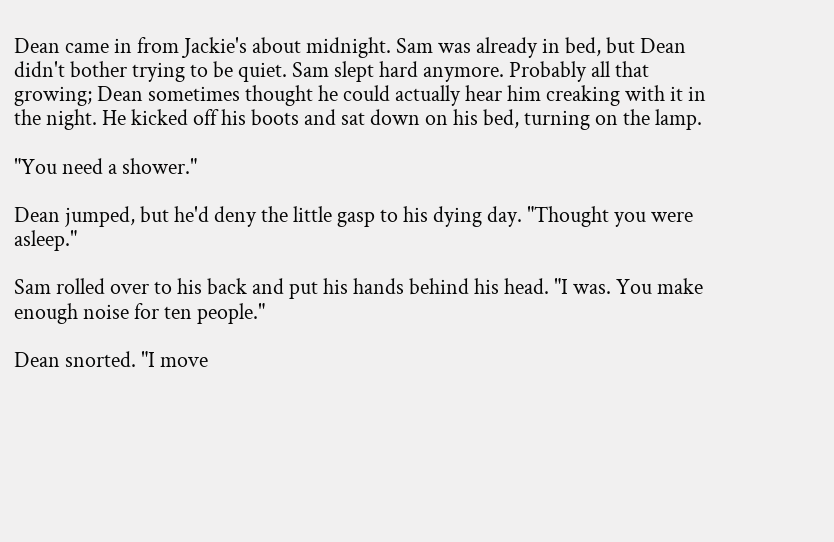Dean came in from Jackie's about midnight. Sam was already in bed, but Dean didn't bother trying to be quiet. Sam slept hard anymore. Probably all that growing; Dean sometimes thought he could actually hear him creaking with it in the night. He kicked off his boots and sat down on his bed, turning on the lamp.

"You need a shower."

Dean jumped, but he'd deny the little gasp to his dying day. "Thought you were asleep."

Sam rolled over to his back and put his hands behind his head. "I was. You make enough noise for ten people."

Dean snorted. "I move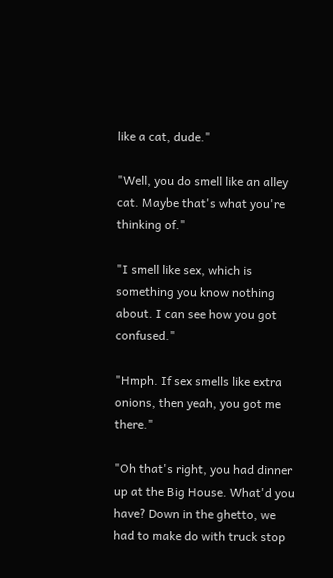like a cat, dude."

"Well, you do smell like an alley cat. Maybe that's what you're thinking of."

"I smell like sex, which is something you know nothing about. I can see how you got confused."

"Hmph. If sex smells like extra onions, then yeah, you got me there."

"Oh that's right, you had dinner up at the Big House. What'd you have? Down in the ghetto, we had to make do with truck stop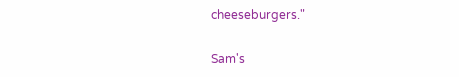cheeseburgers."

Sam's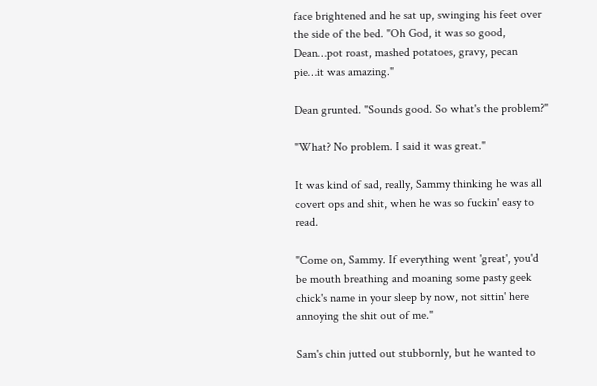face brightened and he sat up, swinging his feet over the side of the bed. "Oh God, it was so good, Dean…pot roast, mashed potatoes, gravy, pecan pie…it was amazing."

Dean grunted. "Sounds good. So what's the problem?"

"What? No problem. I said it was great."

It was kind of sad, really, Sammy thinking he was all covert ops and shit, when he was so fuckin' easy to read.

"Come on, Sammy. If everything went 'great', you'd be mouth breathing and moaning some pasty geek chick's name in your sleep by now, not sittin' here annoying the shit out of me."

Sam's chin jutted out stubbornly, but he wanted to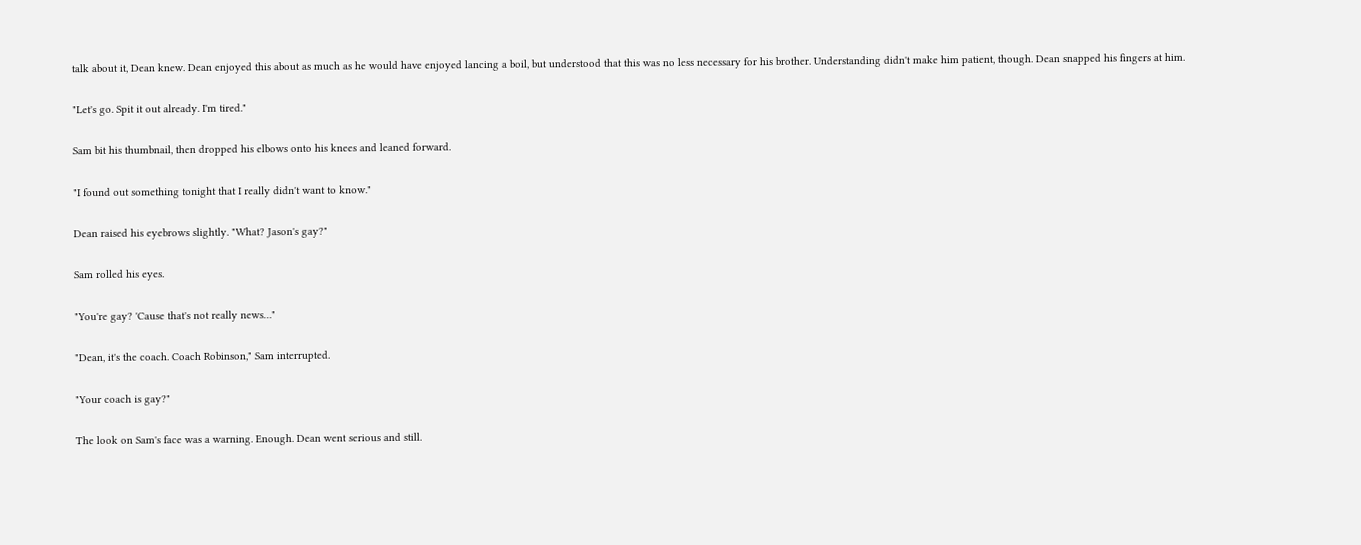talk about it, Dean knew. Dean enjoyed this about as much as he would have enjoyed lancing a boil, but understood that this was no less necessary for his brother. Understanding didn't make him patient, though. Dean snapped his fingers at him.

"Let's go. Spit it out already. I'm tired."

Sam bit his thumbnail, then dropped his elbows onto his knees and leaned forward.

"I found out something tonight that I really didn't want to know."

Dean raised his eyebrows slightly. "What? Jason's gay?"

Sam rolled his eyes.

"You're gay? 'Cause that's not really news…"

"Dean, it's the coach. Coach Robinson," Sam interrupted.

"Your coach is gay?"

The look on Sam's face was a warning. Enough. Dean went serious and still.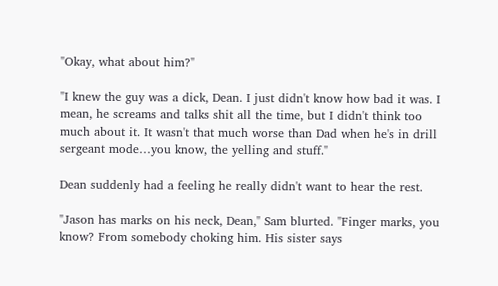"Okay, what about him?"

"I knew the guy was a dick, Dean. I just didn't know how bad it was. I mean, he screams and talks shit all the time, but I didn't think too much about it. It wasn't that much worse than Dad when he's in drill sergeant mode…you know, the yelling and stuff."

Dean suddenly had a feeling he really didn't want to hear the rest.

"Jason has marks on his neck, Dean," Sam blurted. "Finger marks, you know? From somebody choking him. His sister says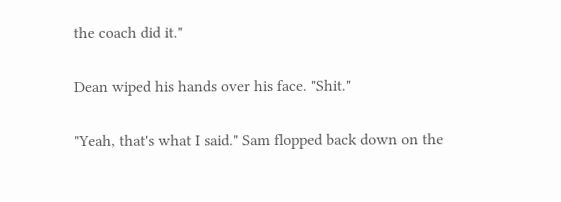the coach did it."

Dean wiped his hands over his face. "Shit."

"Yeah, that's what I said." Sam flopped back down on the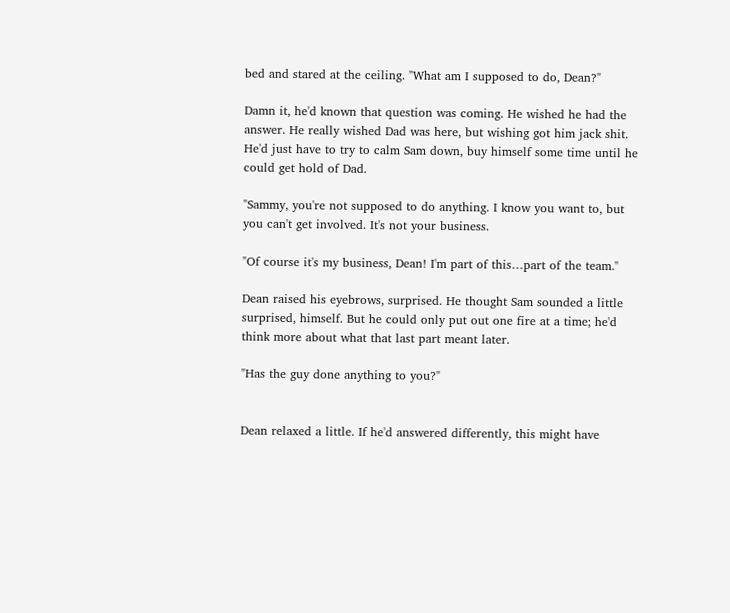bed and stared at the ceiling. "What am I supposed to do, Dean?"

Damn it, he'd known that question was coming. He wished he had the answer. He really wished Dad was here, but wishing got him jack shit. He'd just have to try to calm Sam down, buy himself some time until he could get hold of Dad.

"Sammy, you're not supposed to do anything. I know you want to, but you can't get involved. It's not your business.

"Of course it's my business, Dean! I'm part of this…part of the team."

Dean raised his eyebrows, surprised. He thought Sam sounded a little surprised, himself. But he could only put out one fire at a time; he'd think more about what that last part meant later.

"Has the guy done anything to you?"


Dean relaxed a little. If he'd answered differently, this might have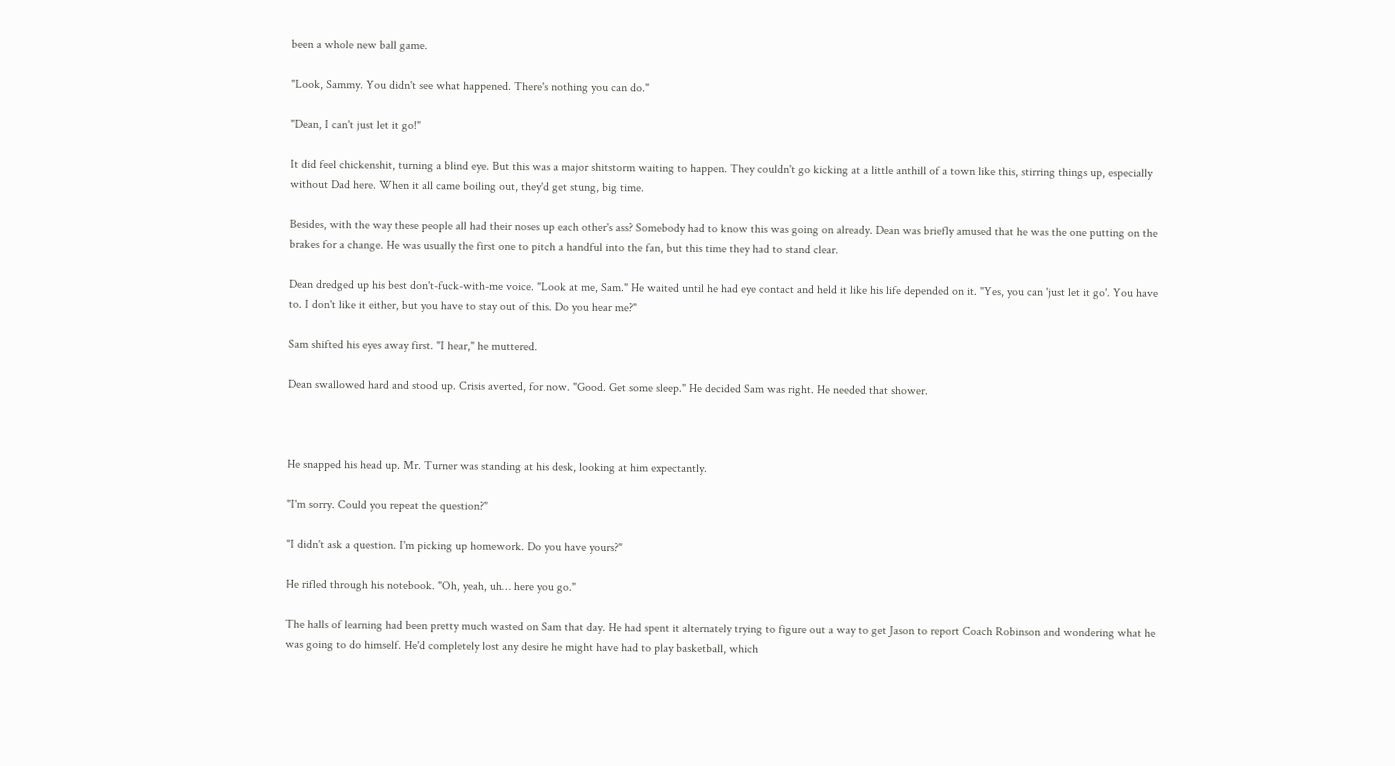been a whole new ball game.

"Look, Sammy. You didn't see what happened. There's nothing you can do."

"Dean, I can't just let it go!"

It did feel chickenshit, turning a blind eye. But this was a major shitstorm waiting to happen. They couldn't go kicking at a little anthill of a town like this, stirring things up, especially without Dad here. When it all came boiling out, they'd get stung, big time.

Besides, with the way these people all had their noses up each other's ass? Somebody had to know this was going on already. Dean was briefly amused that he was the one putting on the brakes for a change. He was usually the first one to pitch a handful into the fan, but this time they had to stand clear.

Dean dredged up his best don't-fuck-with-me voice. "Look at me, Sam." He waited until he had eye contact and held it like his life depended on it. "Yes, you can 'just let it go'. You have to. I don't like it either, but you have to stay out of this. Do you hear me?"

Sam shifted his eyes away first. "I hear," he muttered.

Dean swallowed hard and stood up. Crisis averted, for now. "Good. Get some sleep." He decided Sam was right. He needed that shower.



He snapped his head up. Mr. Turner was standing at his desk, looking at him expectantly.

"I'm sorry. Could you repeat the question?"

"I didn't ask a question. I'm picking up homework. Do you have yours?"

He rifled through his notebook. "Oh, yeah, uh… here you go."

The halls of learning had been pretty much wasted on Sam that day. He had spent it alternately trying to figure out a way to get Jason to report Coach Robinson and wondering what he was going to do himself. He'd completely lost any desire he might have had to play basketball, which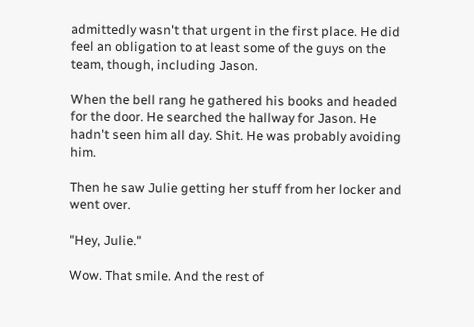admittedly wasn't that urgent in the first place. He did feel an obligation to at least some of the guys on the team, though, including Jason.

When the bell rang he gathered his books and headed for the door. He searched the hallway for Jason. He hadn't seen him all day. Shit. He was probably avoiding him.

Then he saw Julie getting her stuff from her locker and went over.

"Hey, Julie."

Wow. That smile. And the rest of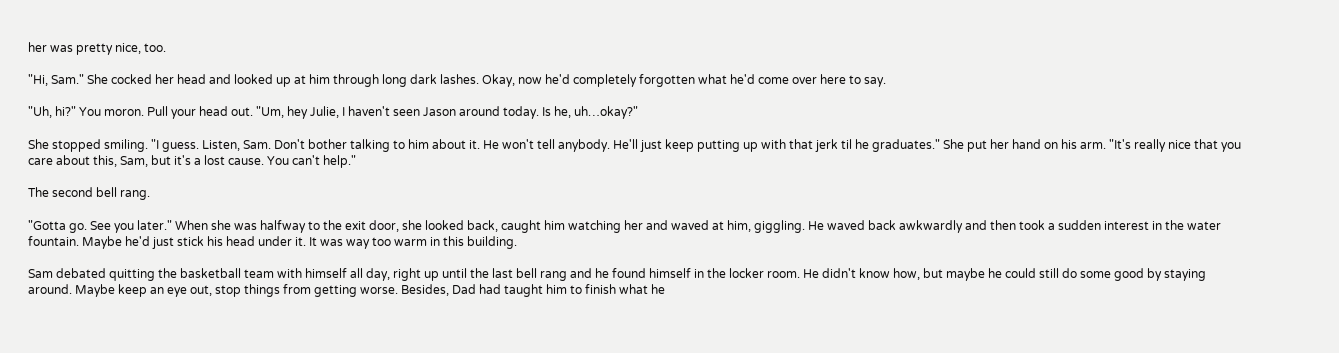her was pretty nice, too.

"Hi, Sam." She cocked her head and looked up at him through long dark lashes. Okay, now he'd completely forgotten what he'd come over here to say.

"Uh, hi?" You moron. Pull your head out. "Um, hey Julie, I haven't seen Jason around today. Is he, uh…okay?"

She stopped smiling. "I guess. Listen, Sam. Don't bother talking to him about it. He won't tell anybody. He'll just keep putting up with that jerk til he graduates." She put her hand on his arm. "It's really nice that you care about this, Sam, but it's a lost cause. You can't help."

The second bell rang.

"Gotta go. See you later." When she was halfway to the exit door, she looked back, caught him watching her and waved at him, giggling. He waved back awkwardly and then took a sudden interest in the water fountain. Maybe he'd just stick his head under it. It was way too warm in this building.

Sam debated quitting the basketball team with himself all day, right up until the last bell rang and he found himself in the locker room. He didn't know how, but maybe he could still do some good by staying around. Maybe keep an eye out, stop things from getting worse. Besides, Dad had taught him to finish what he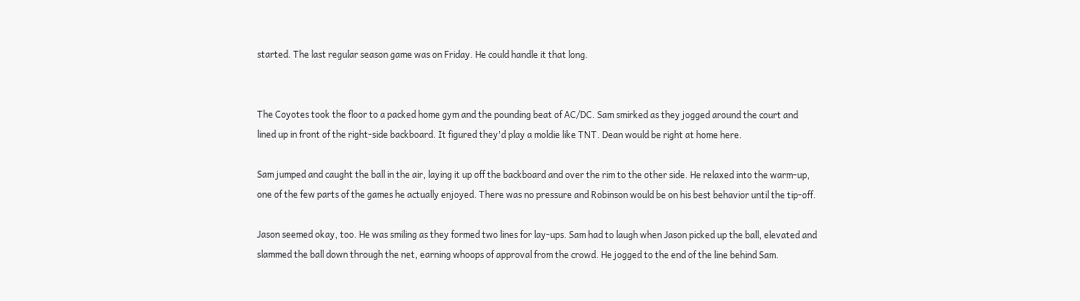started. The last regular season game was on Friday. He could handle it that long.


The Coyotes took the floor to a packed home gym and the pounding beat of AC/DC. Sam smirked as they jogged around the court and lined up in front of the right-side backboard. It figured they'd play a moldie like TNT. Dean would be right at home here.

Sam jumped and caught the ball in the air, laying it up off the backboard and over the rim to the other side. He relaxed into the warm-up, one of the few parts of the games he actually enjoyed. There was no pressure and Robinson would be on his best behavior until the tip-off.

Jason seemed okay, too. He was smiling as they formed two lines for lay-ups. Sam had to laugh when Jason picked up the ball, elevated and slammed the ball down through the net, earning whoops of approval from the crowd. He jogged to the end of the line behind Sam.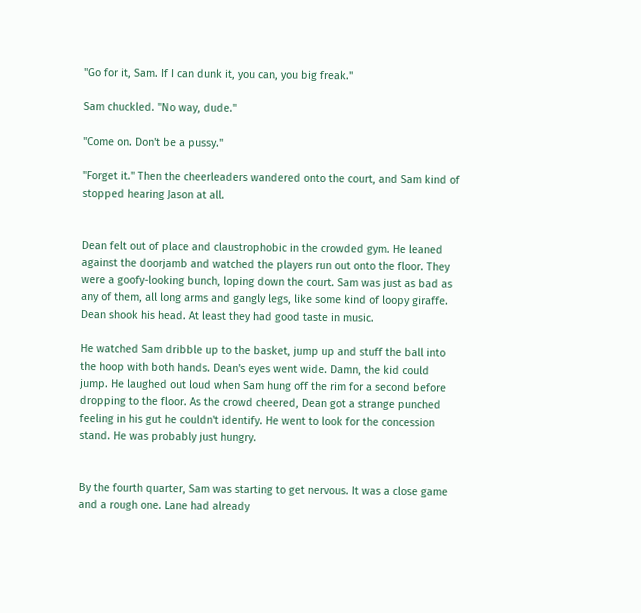"Go for it, Sam. If I can dunk it, you can, you big freak."

Sam chuckled. "No way, dude."

"Come on. Don't be a pussy."

"Forget it." Then the cheerleaders wandered onto the court, and Sam kind of stopped hearing Jason at all.


Dean felt out of place and claustrophobic in the crowded gym. He leaned against the doorjamb and watched the players run out onto the floor. They were a goofy-looking bunch, loping down the court. Sam was just as bad as any of them, all long arms and gangly legs, like some kind of loopy giraffe. Dean shook his head. At least they had good taste in music.

He watched Sam dribble up to the basket, jump up and stuff the ball into the hoop with both hands. Dean's eyes went wide. Damn, the kid could jump. He laughed out loud when Sam hung off the rim for a second before dropping to the floor. As the crowd cheered, Dean got a strange punched feeling in his gut he couldn't identify. He went to look for the concession stand. He was probably just hungry.


By the fourth quarter, Sam was starting to get nervous. It was a close game and a rough one. Lane had already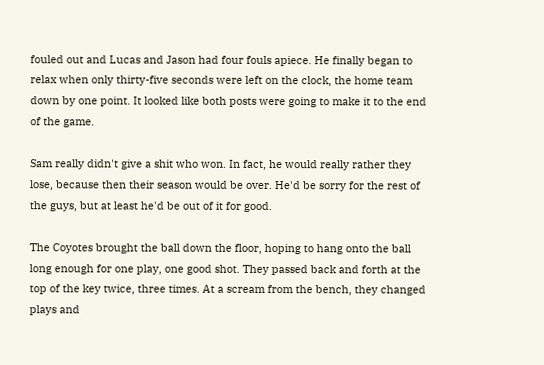fouled out and Lucas and Jason had four fouls apiece. He finally began to relax when only thirty-five seconds were left on the clock, the home team down by one point. It looked like both posts were going to make it to the end of the game.

Sam really didn't give a shit who won. In fact, he would really rather they lose, because then their season would be over. He'd be sorry for the rest of the guys, but at least he'd be out of it for good.

The Coyotes brought the ball down the floor, hoping to hang onto the ball long enough for one play, one good shot. They passed back and forth at the top of the key twice, three times. At a scream from the bench, they changed plays and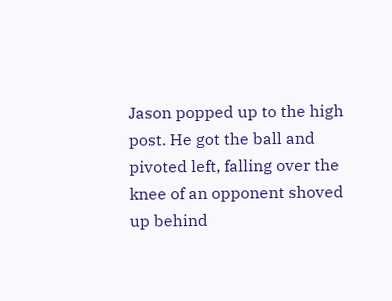Jason popped up to the high post. He got the ball and pivoted left, falling over the knee of an opponent shoved up behind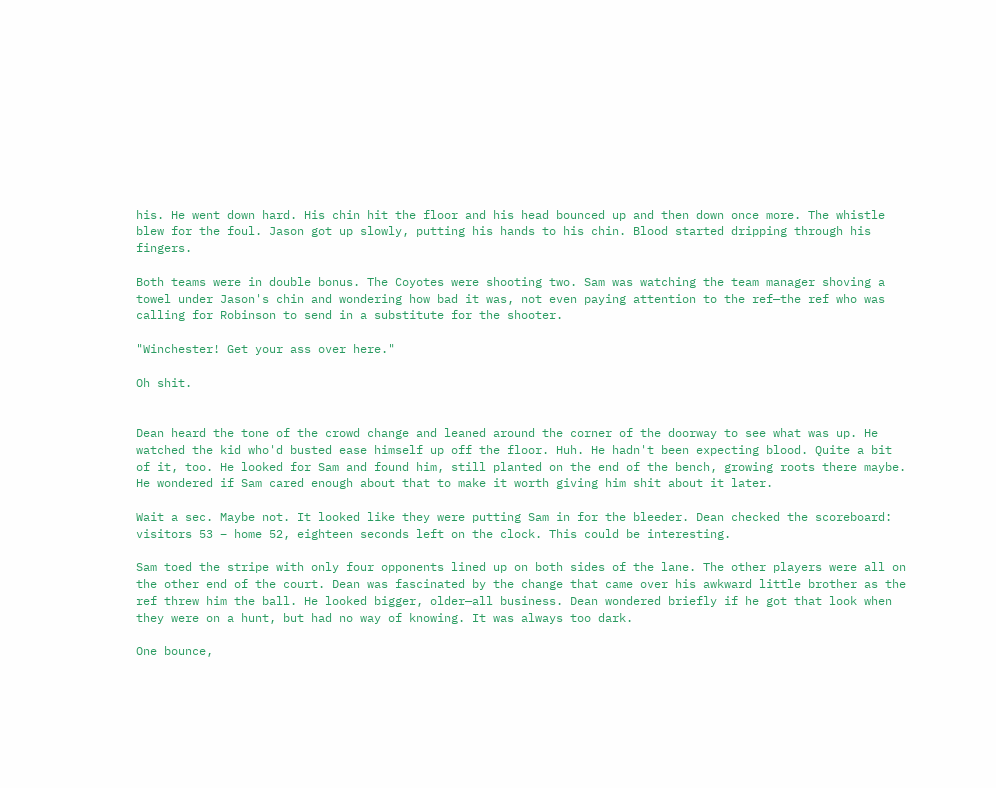his. He went down hard. His chin hit the floor and his head bounced up and then down once more. The whistle blew for the foul. Jason got up slowly, putting his hands to his chin. Blood started dripping through his fingers.

Both teams were in double bonus. The Coyotes were shooting two. Sam was watching the team manager shoving a towel under Jason's chin and wondering how bad it was, not even paying attention to the ref—the ref who was calling for Robinson to send in a substitute for the shooter.

"Winchester! Get your ass over here."

Oh shit.


Dean heard the tone of the crowd change and leaned around the corner of the doorway to see what was up. He watched the kid who'd busted ease himself up off the floor. Huh. He hadn't been expecting blood. Quite a bit of it, too. He looked for Sam and found him, still planted on the end of the bench, growing roots there maybe. He wondered if Sam cared enough about that to make it worth giving him shit about it later.

Wait a sec. Maybe not. It looked like they were putting Sam in for the bleeder. Dean checked the scoreboard: visitors 53 – home 52, eighteen seconds left on the clock. This could be interesting.

Sam toed the stripe with only four opponents lined up on both sides of the lane. The other players were all on the other end of the court. Dean was fascinated by the change that came over his awkward little brother as the ref threw him the ball. He looked bigger, older—all business. Dean wondered briefly if he got that look when they were on a hunt, but had no way of knowing. It was always too dark.

One bounce,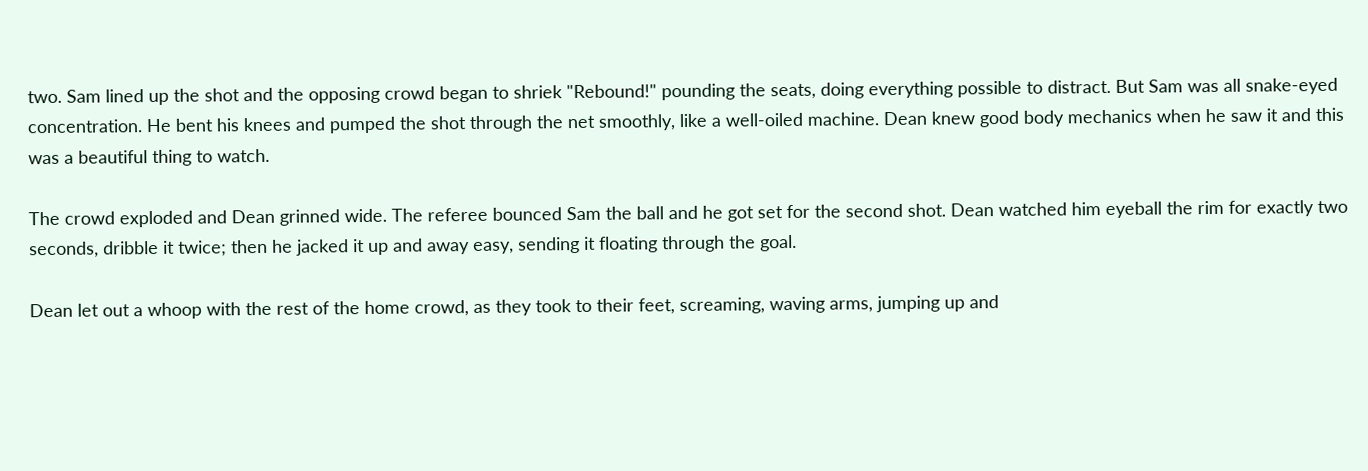two. Sam lined up the shot and the opposing crowd began to shriek "Rebound!" pounding the seats, doing everything possible to distract. But Sam was all snake-eyed concentration. He bent his knees and pumped the shot through the net smoothly, like a well-oiled machine. Dean knew good body mechanics when he saw it and this was a beautiful thing to watch.

The crowd exploded and Dean grinned wide. The referee bounced Sam the ball and he got set for the second shot. Dean watched him eyeball the rim for exactly two seconds, dribble it twice; then he jacked it up and away easy, sending it floating through the goal.

Dean let out a whoop with the rest of the home crowd, as they took to their feet, screaming, waving arms, jumping up and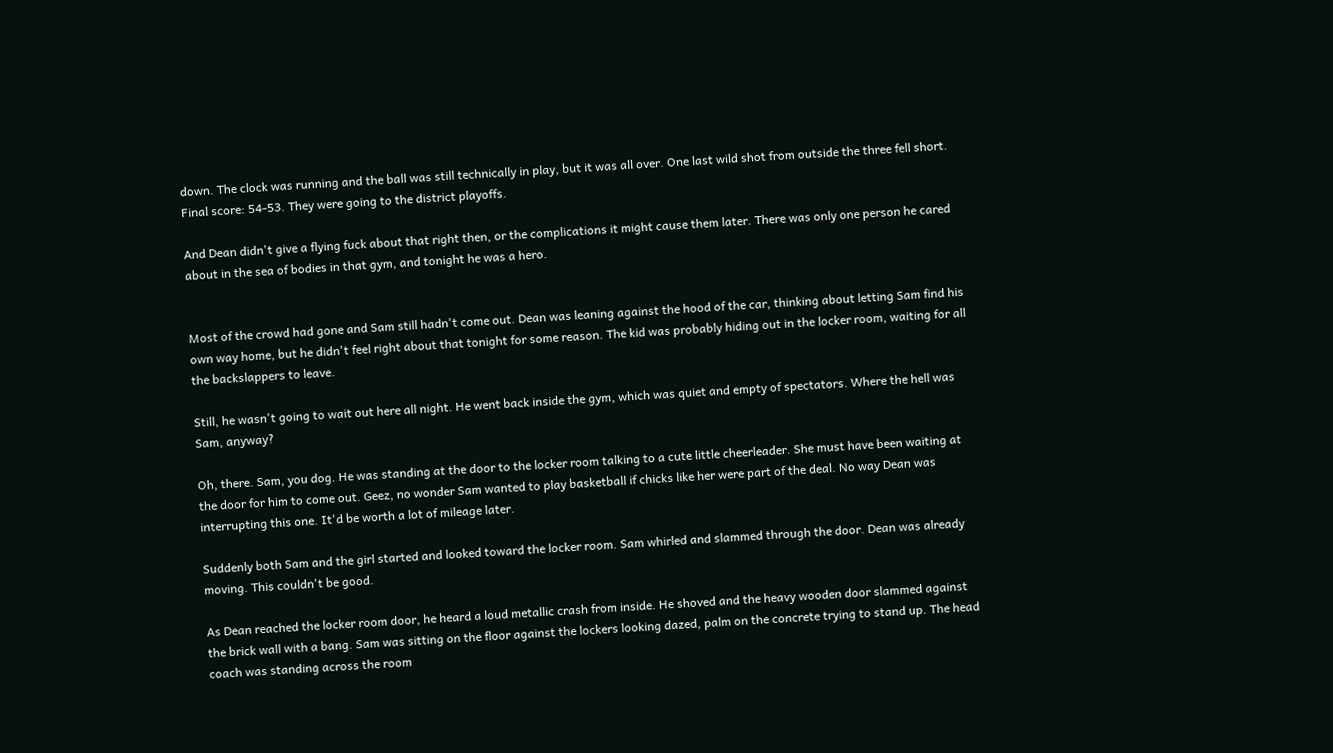down. The clock was running and the ball was still technically in play, but it was all over. One last wild shot from outside the three fell short. Final score: 54-53. They were going to the district playoffs.

And Dean didn't give a flying fuck about that right then, or the complications it might cause them later. There was only one person he cared about in the sea of bodies in that gym, and tonight he was a hero.


Most of the crowd had gone and Sam still hadn't come out. Dean was leaning against the hood of the car, thinking about letting Sam find his own way home, but he didn't feel right about that tonight for some reason. The kid was probably hiding out in the locker room, waiting for all the backslappers to leave.

Still, he wasn't going to wait out here all night. He went back inside the gym, which was quiet and empty of spectators. Where the hell was Sam, anyway?

Oh, there. Sam, you dog. He was standing at the door to the locker room talking to a cute little cheerleader. She must have been waiting at the door for him to come out. Geez, no wonder Sam wanted to play basketball if chicks like her were part of the deal. No way Dean was interrupting this one. It'd be worth a lot of mileage later.

Suddenly both Sam and the girl started and looked toward the locker room. Sam whirled and slammed through the door. Dean was already moving. This couldn't be good.

As Dean reached the locker room door, he heard a loud metallic crash from inside. He shoved and the heavy wooden door slammed against the brick wall with a bang. Sam was sitting on the floor against the lockers looking dazed, palm on the concrete trying to stand up. The head coach was standing across the room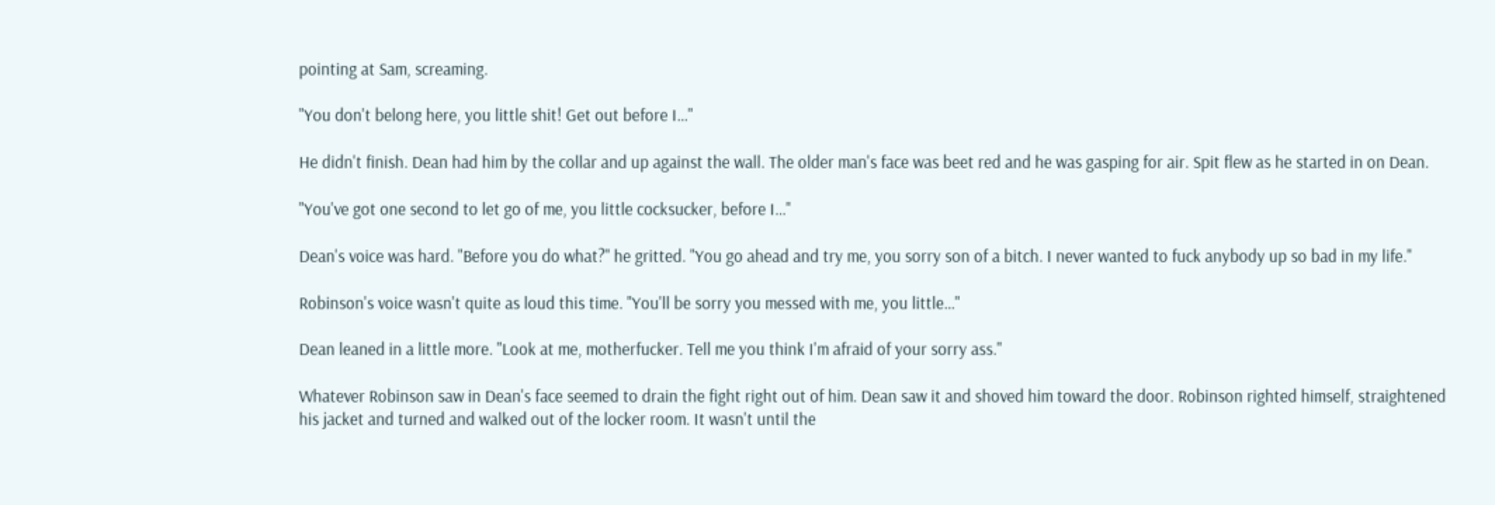pointing at Sam, screaming.

"You don't belong here, you little shit! Get out before I…"

He didn't finish. Dean had him by the collar and up against the wall. The older man's face was beet red and he was gasping for air. Spit flew as he started in on Dean.

"You've got one second to let go of me, you little cocksucker, before I…"

Dean's voice was hard. "Before you do what?" he gritted. "You go ahead and try me, you sorry son of a bitch. I never wanted to fuck anybody up so bad in my life."

Robinson's voice wasn't quite as loud this time. "You'll be sorry you messed with me, you little…"

Dean leaned in a little more. "Look at me, motherfucker. Tell me you think I'm afraid of your sorry ass."

Whatever Robinson saw in Dean's face seemed to drain the fight right out of him. Dean saw it and shoved him toward the door. Robinson righted himself, straightened his jacket and turned and walked out of the locker room. It wasn't until the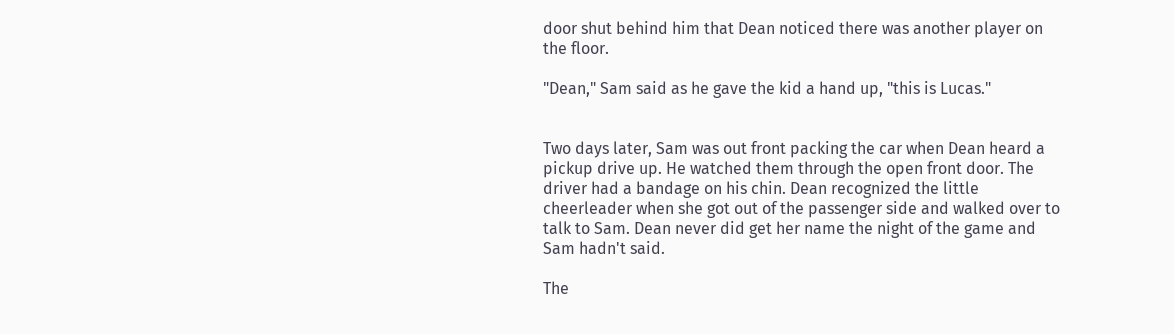door shut behind him that Dean noticed there was another player on the floor.

"Dean," Sam said as he gave the kid a hand up, "this is Lucas."


Two days later, Sam was out front packing the car when Dean heard a pickup drive up. He watched them through the open front door. The driver had a bandage on his chin. Dean recognized the little cheerleader when she got out of the passenger side and walked over to talk to Sam. Dean never did get her name the night of the game and Sam hadn't said.

The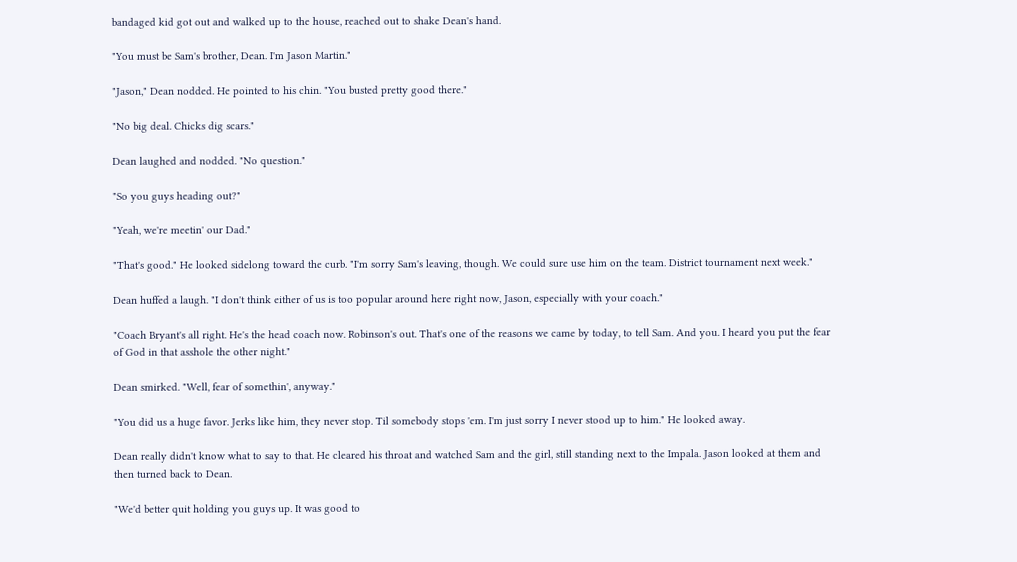bandaged kid got out and walked up to the house, reached out to shake Dean's hand.

"You must be Sam's brother, Dean. I'm Jason Martin."

"Jason," Dean nodded. He pointed to his chin. "You busted pretty good there."

"No big deal. Chicks dig scars."

Dean laughed and nodded. "No question."

"So you guys heading out?"

"Yeah, we're meetin' our Dad."

"That's good." He looked sidelong toward the curb. "I'm sorry Sam's leaving, though. We could sure use him on the team. District tournament next week."

Dean huffed a laugh. "I don't think either of us is too popular around here right now, Jason, especially with your coach."

"Coach Bryant's all right. He's the head coach now. Robinson's out. That's one of the reasons we came by today, to tell Sam. And you. I heard you put the fear of God in that asshole the other night."

Dean smirked. "Well, fear of somethin', anyway."

"You did us a huge favor. Jerks like him, they never stop. Til somebody stops 'em. I'm just sorry I never stood up to him." He looked away.

Dean really didn't know what to say to that. He cleared his throat and watched Sam and the girl, still standing next to the Impala. Jason looked at them and then turned back to Dean.

"We'd better quit holding you guys up. It was good to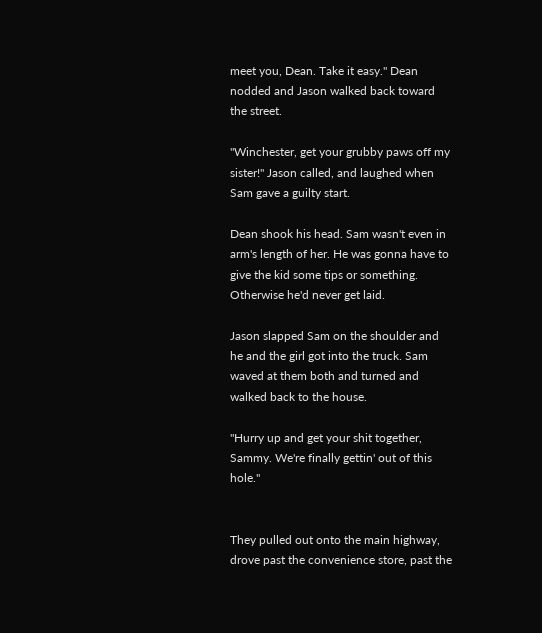meet you, Dean. Take it easy." Dean nodded and Jason walked back toward the street.

"Winchester, get your grubby paws off my sister!" Jason called, and laughed when Sam gave a guilty start.

Dean shook his head. Sam wasn't even in arm's length of her. He was gonna have to give the kid some tips or something. Otherwise he'd never get laid.

Jason slapped Sam on the shoulder and he and the girl got into the truck. Sam waved at them both and turned and walked back to the house.

"Hurry up and get your shit together, Sammy. We're finally gettin' out of this hole."


They pulled out onto the main highway, drove past the convenience store, past the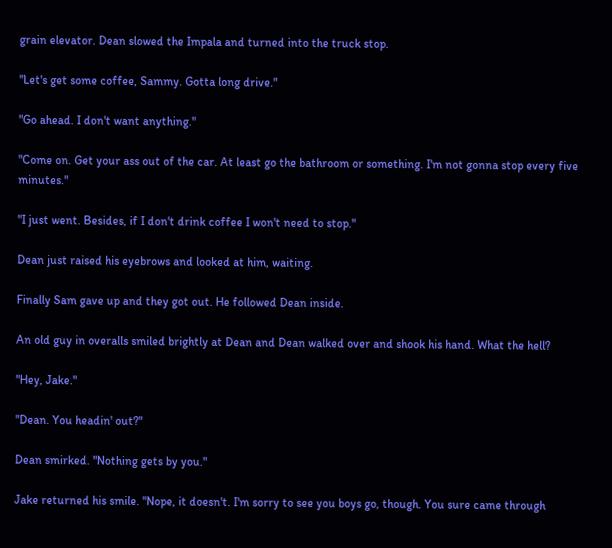grain elevator. Dean slowed the Impala and turned into the truck stop.

"Let's get some coffee, Sammy. Gotta long drive."

"Go ahead. I don't want anything."

"Come on. Get your ass out of the car. At least go the bathroom or something. I'm not gonna stop every five minutes."

"I just went. Besides, if I don't drink coffee I won't need to stop."

Dean just raised his eyebrows and looked at him, waiting.

Finally Sam gave up and they got out. He followed Dean inside.

An old guy in overalls smiled brightly at Dean and Dean walked over and shook his hand. What the hell?

"Hey, Jake."

"Dean. You headin' out?"

Dean smirked. "Nothing gets by you."

Jake returned his smile. "Nope, it doesn't. I'm sorry to see you boys go, though. You sure came through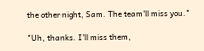the other night, Sam. The team'll miss you."

"Uh, thanks. I'll miss them,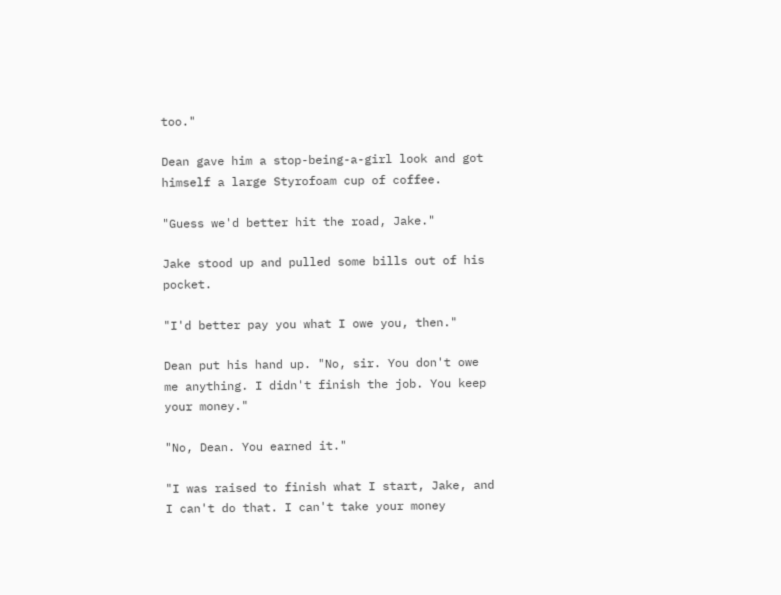too."

Dean gave him a stop-being-a-girl look and got himself a large Styrofoam cup of coffee.

"Guess we'd better hit the road, Jake."

Jake stood up and pulled some bills out of his pocket.

"I'd better pay you what I owe you, then."

Dean put his hand up. "No, sir. You don't owe me anything. I didn't finish the job. You keep your money."

"No, Dean. You earned it."

"I was raised to finish what I start, Jake, and I can't do that. I can't take your money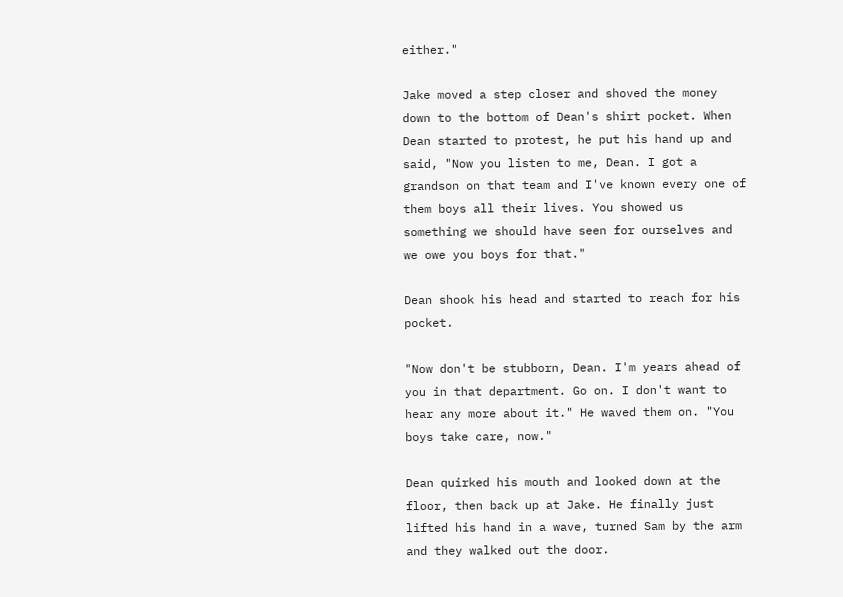either."

Jake moved a step closer and shoved the money down to the bottom of Dean's shirt pocket. When Dean started to protest, he put his hand up and said, "Now you listen to me, Dean. I got a grandson on that team and I've known every one of them boys all their lives. You showed us something we should have seen for ourselves and we owe you boys for that."

Dean shook his head and started to reach for his pocket.

"Now don't be stubborn, Dean. I'm years ahead of you in that department. Go on. I don't want to hear any more about it." He waved them on. "You boys take care, now."

Dean quirked his mouth and looked down at the floor, then back up at Jake. He finally just lifted his hand in a wave, turned Sam by the arm and they walked out the door.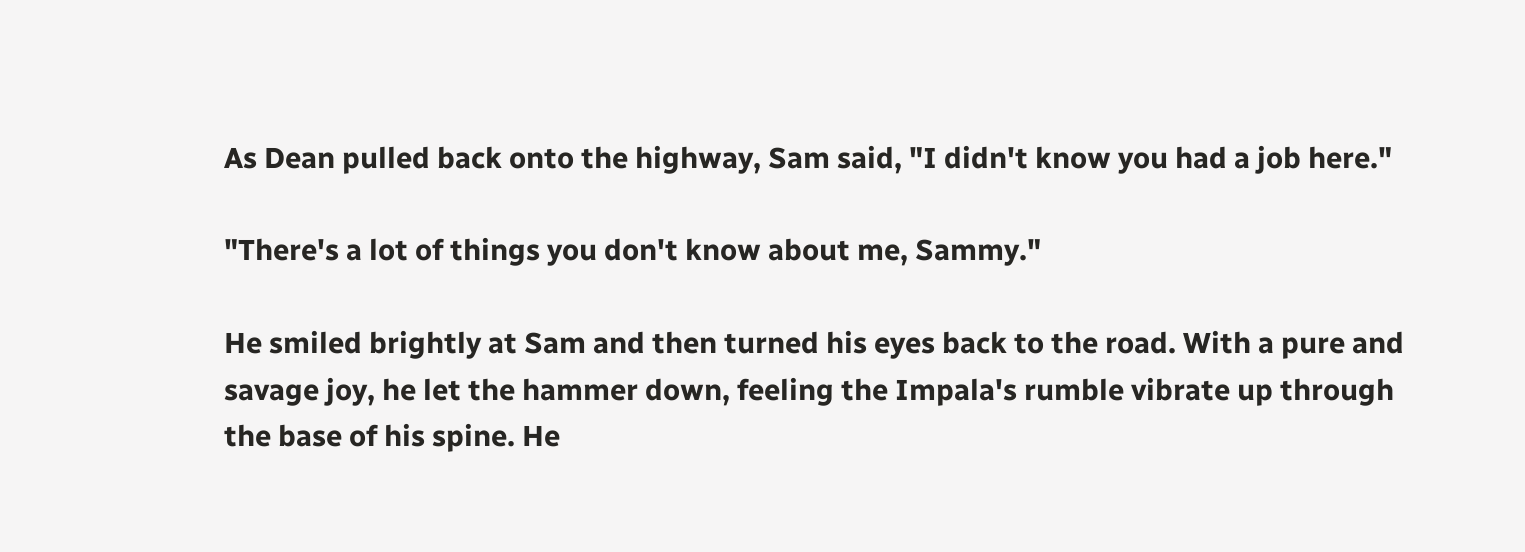As Dean pulled back onto the highway, Sam said, "I didn't know you had a job here."

"There's a lot of things you don't know about me, Sammy."

He smiled brightly at Sam and then turned his eyes back to the road. With a pure and savage joy, he let the hammer down, feeling the Impala's rumble vibrate up through the base of his spine. He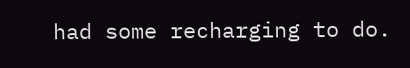had some recharging to do.